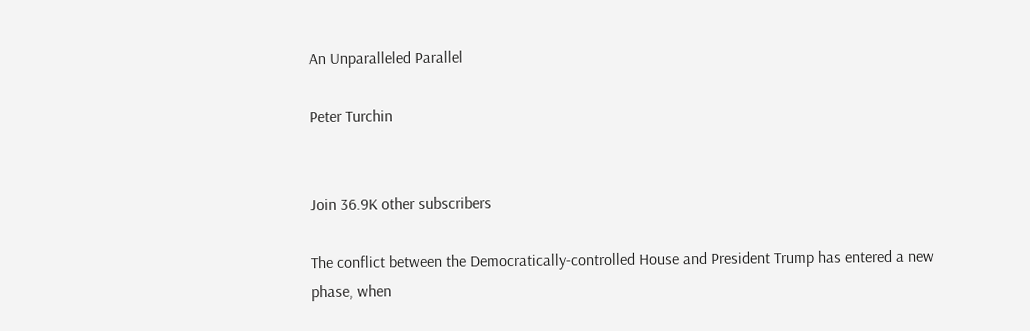An Unparalleled Parallel

Peter Turchin


Join 36.9K other subscribers

The conflict between the Democratically-controlled House and President Trump has entered a new phase, when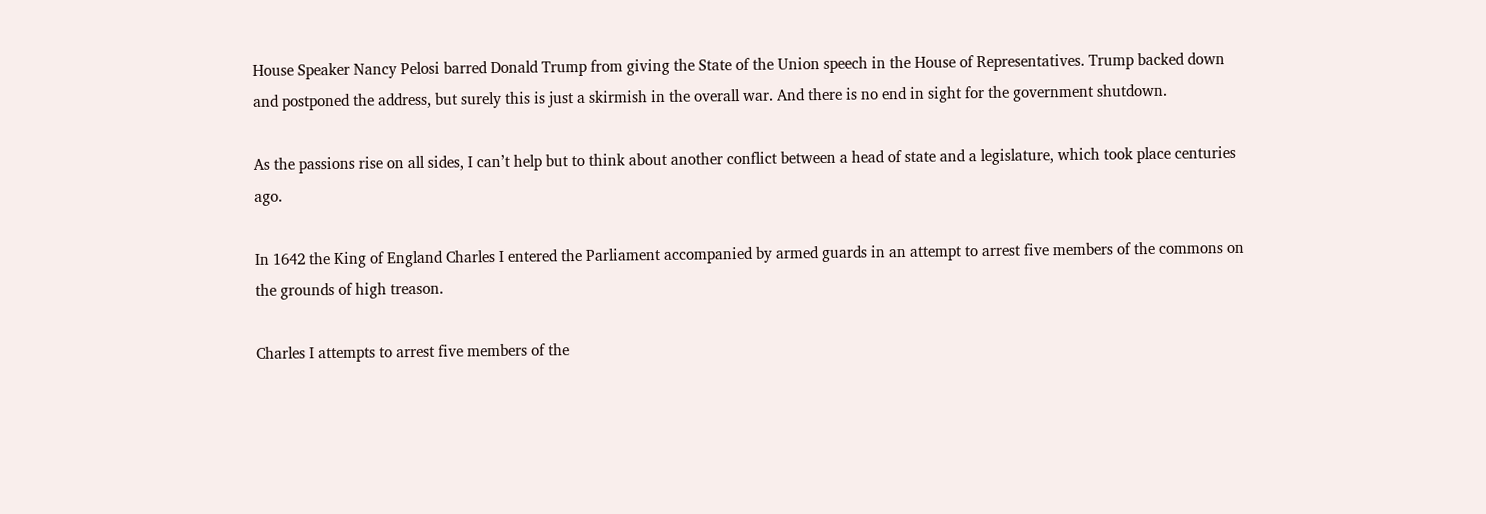House Speaker Nancy Pelosi barred Donald Trump from giving the State of the Union speech in the House of Representatives. Trump backed down and postponed the address, but surely this is just a skirmish in the overall war. And there is no end in sight for the government shutdown.

As the passions rise on all sides, I can’t help but to think about another conflict between a head of state and a legislature, which took place centuries ago.

In 1642 the King of England Charles I entered the Parliament accompanied by armed guards in an attempt to arrest five members of the commons on the grounds of high treason.

Charles I attempts to arrest five members of the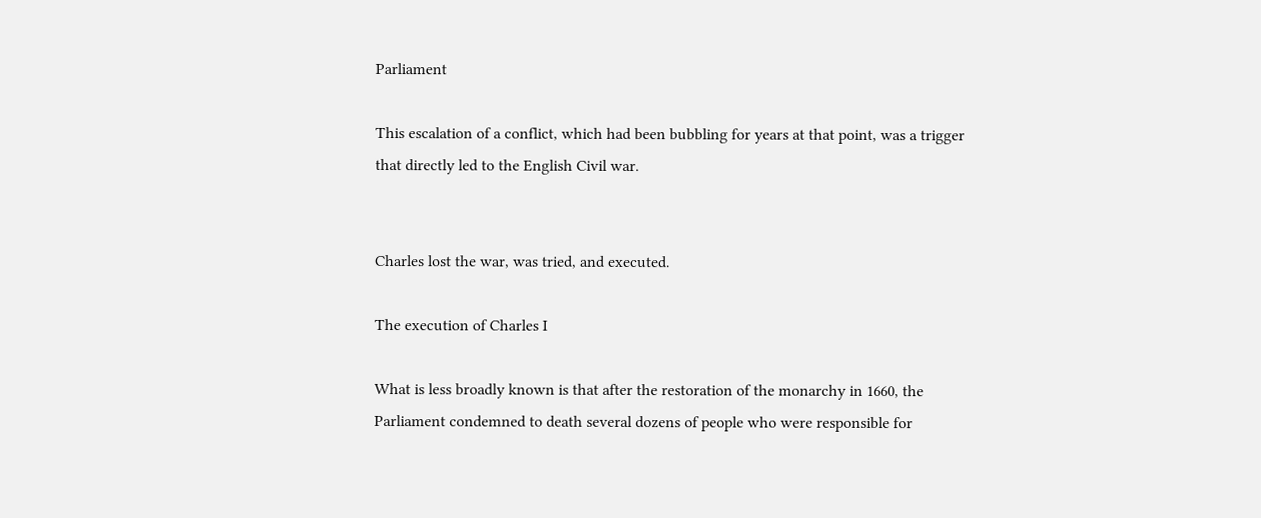Parliament

This escalation of a conflict, which had been bubbling for years at that point, was a trigger that directly led to the English Civil war.


Charles lost the war, was tried, and executed.

The execution of Charles I

What is less broadly known is that after the restoration of the monarchy in 1660, the Parliament condemned to death several dozens of people who were responsible for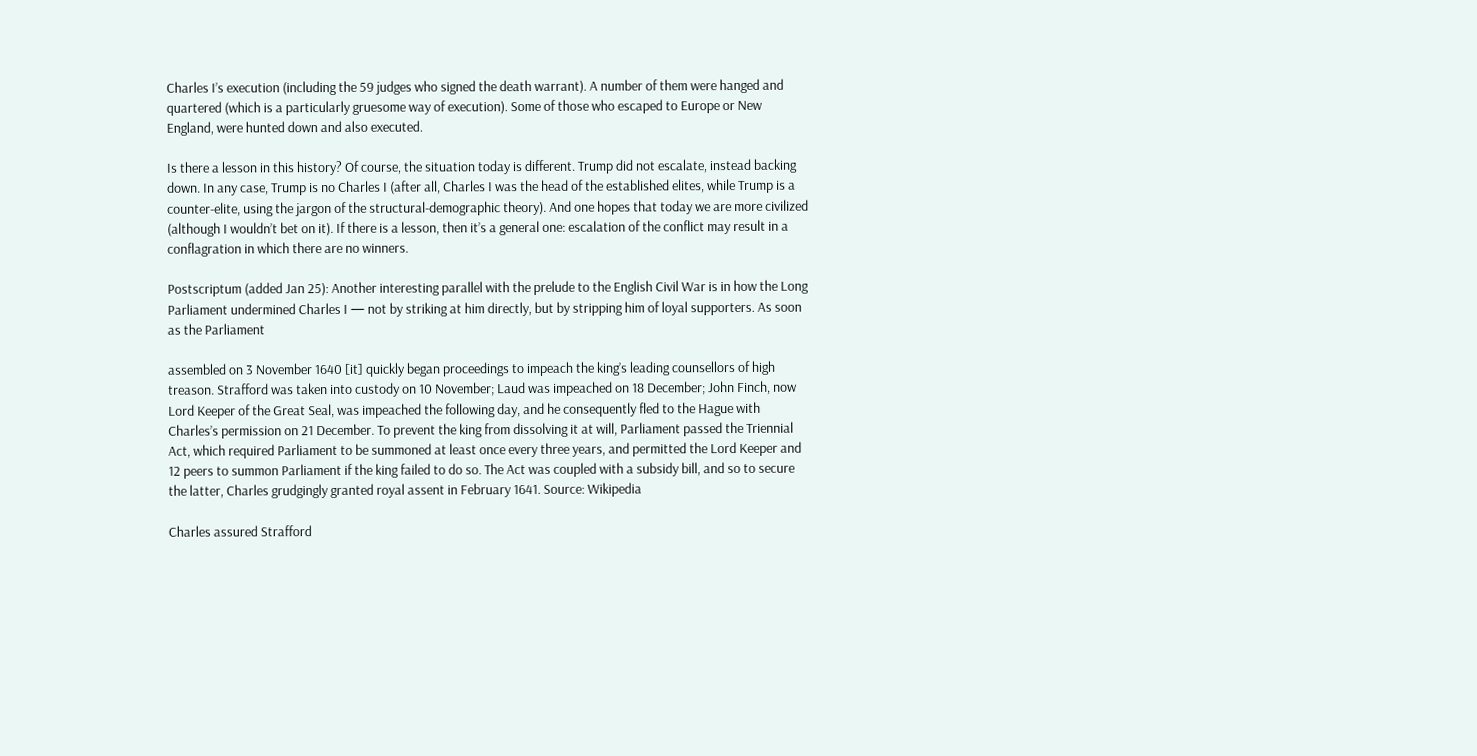Charles I’s execution (including the 59 judges who signed the death warrant). A number of them were hanged and quartered (which is a particularly gruesome way of execution). Some of those who escaped to Europe or New England, were hunted down and also executed.

Is there a lesson in this history? Of course, the situation today is different. Trump did not escalate, instead backing down. In any case, Trump is no Charles I (after all, Charles I was the head of the established elites, while Trump is a counter-elite, using the jargon of the structural-demographic theory). And one hopes that today we are more civilized (although I wouldn’t bet on it). If there is a lesson, then it’s a general one: escalation of the conflict may result in a conflagration in which there are no winners.

Postscriptum (added Jan 25): Another interesting parallel with the prelude to the English Civil War is in how the Long Parliament undermined Charles I — not by striking at him directly, but by stripping him of loyal supporters. As soon as the Parliament

assembled on 3 November 1640 [it] quickly began proceedings to impeach the king’s leading counsellors of high treason. Strafford was taken into custody on 10 November; Laud was impeached on 18 December; John Finch, now Lord Keeper of the Great Seal, was impeached the following day, and he consequently fled to the Hague with Charles’s permission on 21 December. To prevent the king from dissolving it at will, Parliament passed the Triennial Act, which required Parliament to be summoned at least once every three years, and permitted the Lord Keeper and 12 peers to summon Parliament if the king failed to do so. The Act was coupled with a subsidy bill, and so to secure the latter, Charles grudgingly granted royal assent in February 1641. Source: Wikipedia

Charles assured Strafford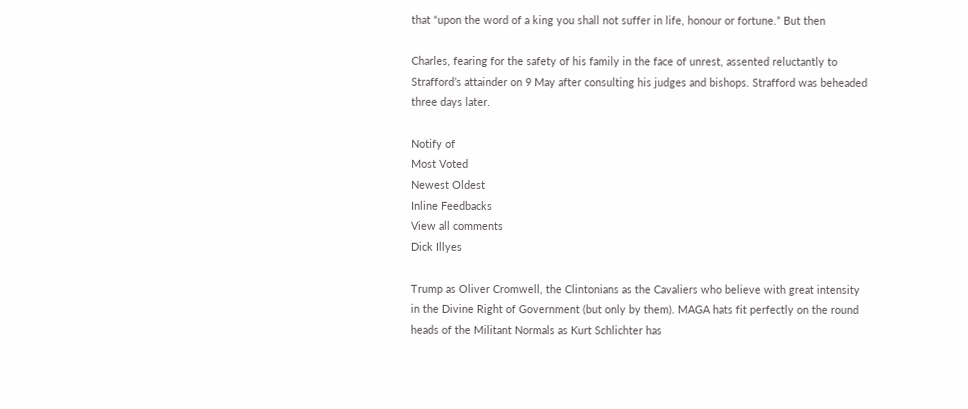that “upon the word of a king you shall not suffer in life, honour or fortune.” But then

Charles, fearing for the safety of his family in the face of unrest, assented reluctantly to Strafford’s attainder on 9 May after consulting his judges and bishops. Strafford was beheaded three days later.

Notify of
Most Voted
Newest Oldest
Inline Feedbacks
View all comments
Dick Illyes

Trump as Oliver Cromwell, the Clintonians as the Cavaliers who believe with great intensity in the Divine Right of Government (but only by them). MAGA hats fit perfectly on the round heads of the Militant Normals as Kurt Schlichter has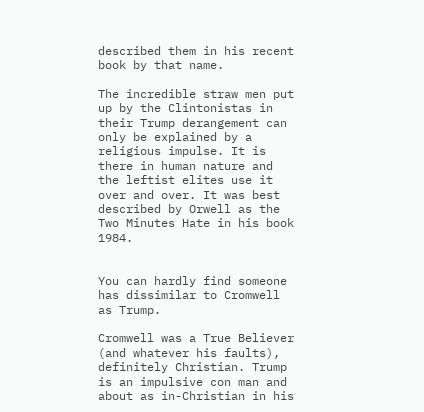described them in his recent book by that name.

The incredible straw men put up by the Clintonistas in their Trump derangement can only be explained by a religious impulse. It is there in human nature and the leftist elites use it over and over. It was best described by Orwell as the Two Minutes Hate in his book 1984.


You can hardly find someone has dissimilar to Cromwell as Trump.

Cromwell was a True Believer (and whatever his faults), definitely Christian. Trump is an impulsive con man and about as in-Christian in his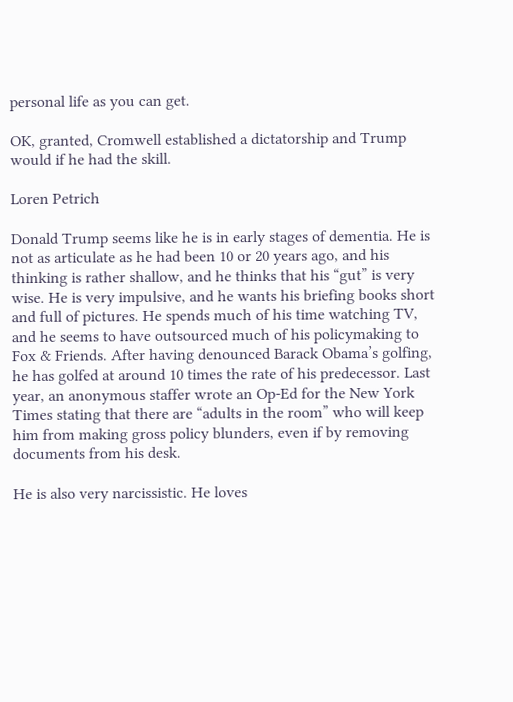personal life as you can get.

OK, granted, Cromwell established a dictatorship and Trump would if he had the skill.

Loren Petrich

Donald Trump seems like he is in early stages of dementia. He is not as articulate as he had been 10 or 20 years ago, and his thinking is rather shallow, and he thinks that his “gut” is very wise. He is very impulsive, and he wants his briefing books short and full of pictures. He spends much of his time watching TV, and he seems to have outsourced much of his policymaking to Fox & Friends. After having denounced Barack Obama’s golfing, he has golfed at around 10 times the rate of his predecessor. Last year, an anonymous staffer wrote an Op-Ed for the New York Times stating that there are “adults in the room” who will keep him from making gross policy blunders, even if by removing documents from his desk.

He is also very narcissistic. He loves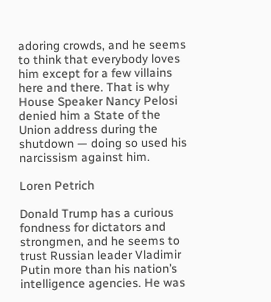adoring crowds, and he seems to think that everybody loves him except for a few villains here and there. That is why House Speaker Nancy Pelosi denied him a State of the Union address during the shutdown — doing so used his narcissism against him.

Loren Petrich

Donald Trump has a curious fondness for dictators and strongmen, and he seems to trust Russian leader Vladimir Putin more than his nation’s intelligence agencies. He was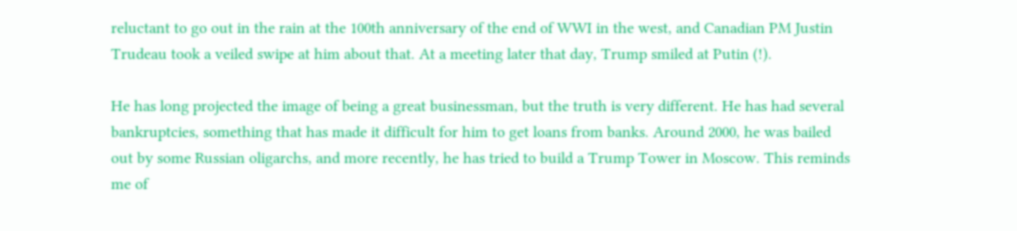reluctant to go out in the rain at the 100th anniversary of the end of WWI in the west, and Canadian PM Justin Trudeau took a veiled swipe at him about that. At a meeting later that day, Trump smiled at Putin (!).

He has long projected the image of being a great businessman, but the truth is very different. He has had several bankruptcies, something that has made it difficult for him to get loans from banks. Around 2000, he was bailed out by some Russian oligarchs, and more recently, he has tried to build a Trump Tower in Moscow. This reminds me of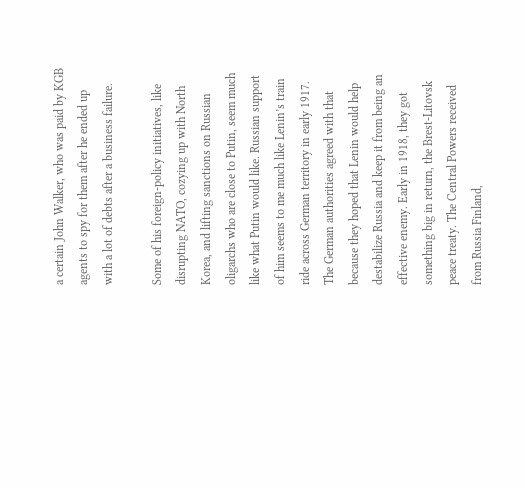a certain John Walker, who was paid by KGB agents to spy for them after he ended up with a lot of debts after a business failure.

Some of his foreign-policy initiatives, like disrupting NATO, cozying up with North Korea, and lifting sanctions on Russian oligarchs who are close to Putin, seem much like what Putin would like. Russian support of him seems to me much like Lenin’s train ride across German territory in early 1917. The German authorities agreed with that because they hoped that Lenin would help destabilize Russia and keep it from being an effective enemy. Early in 1918, they got something big in return, the Brest-Litovsk peace treaty. The Central Powers received from Russia Finland,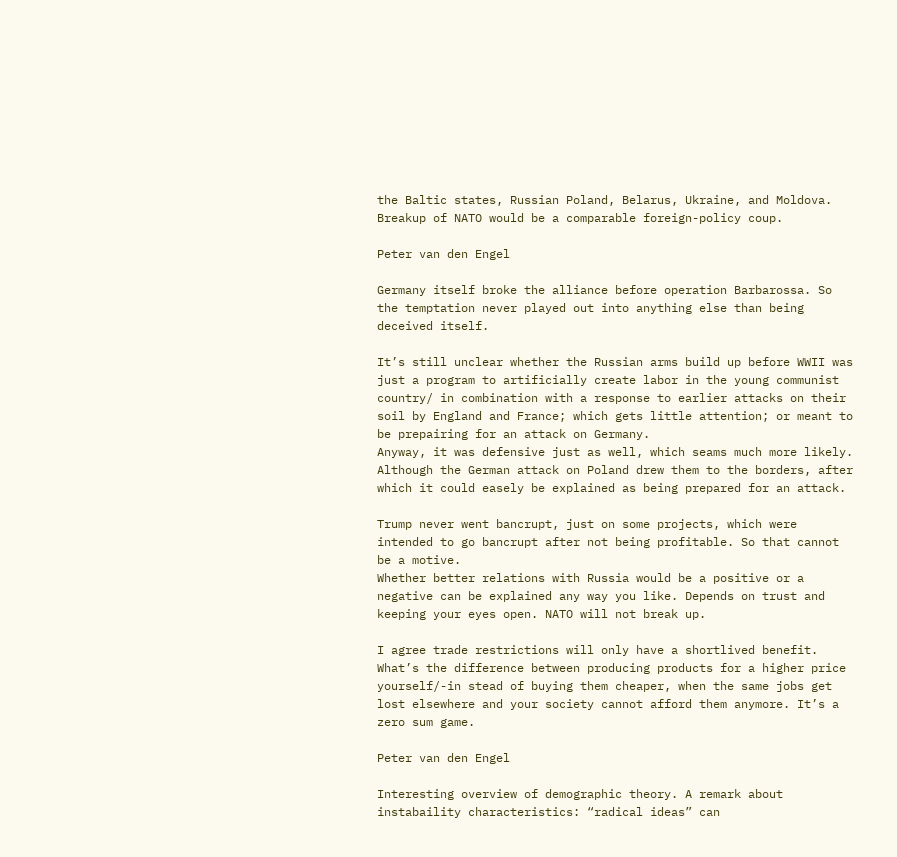the Baltic states, Russian Poland, Belarus, Ukraine, and Moldova. Breakup of NATO would be a comparable foreign-policy coup.

Peter van den Engel

Germany itself broke the alliance before operation Barbarossa. So the temptation never played out into anything else than being deceived itself.

It’s still unclear whether the Russian arms build up before WWII was just a program to artificially create labor in the young communist country/ in combination with a response to earlier attacks on their soil by England and France; which gets little attention; or meant to be prepairing for an attack on Germany.
Anyway, it was defensive just as well, which seams much more likely. Although the German attack on Poland drew them to the borders, after which it could easely be explained as being prepared for an attack.

Trump never went bancrupt, just on some projects, which were intended to go bancrupt after not being profitable. So that cannot be a motive.
Whether better relations with Russia would be a positive or a negative can be explained any way you like. Depends on trust and keeping your eyes open. NATO will not break up.

I agree trade restrictions will only have a shortlived benefit. What’s the difference between producing products for a higher price yourself/-in stead of buying them cheaper, when the same jobs get lost elsewhere and your society cannot afford them anymore. It’s a zero sum game.

Peter van den Engel

Interesting overview of demographic theory. A remark about instabaility characteristics: “radical ideas” can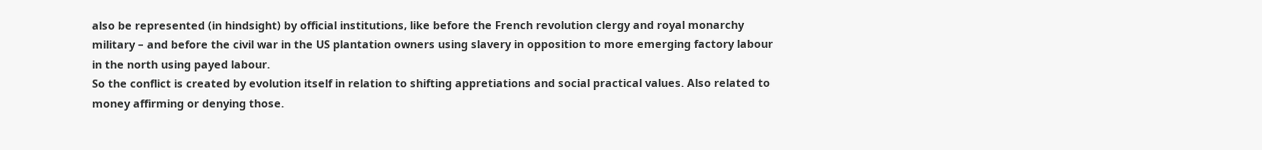also be represented (in hindsight) by official institutions, like before the French revolution clergy and royal monarchy military – and before the civil war in the US plantation owners using slavery in opposition to more emerging factory labour in the north using payed labour.
So the conflict is created by evolution itself in relation to shifting appretiations and social practical values. Also related to money affirming or denying those.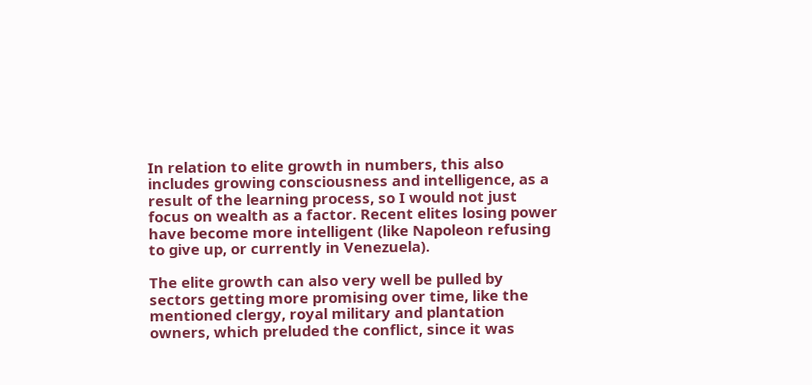In relation to elite growth in numbers, this also includes growing consciousness and intelligence, as a result of the learning process, so I would not just focus on wealth as a factor. Recent elites losing power have become more intelligent (like Napoleon refusing to give up, or currently in Venezuela).

The elite growth can also very well be pulled by sectors getting more promising over time, like the mentioned clergy, royal military and plantation owners, which preluded the conflict, since it was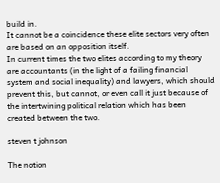build in.
It cannot be a coincidence these elite sectors very often are based on an opposition itself.
In current times the two elites according to my theory are accountants (in the light of a failing financial system and social inequality) and lawyers, which should prevent this, but cannot, or even call it just because of the intertwining political relation which has been created between the two.

steven t johnson

The notion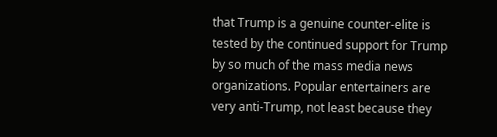that Trump is a genuine counter-elite is tested by the continued support for Trump by so much of the mass media news organizations. Popular entertainers are very anti-Trump, not least because they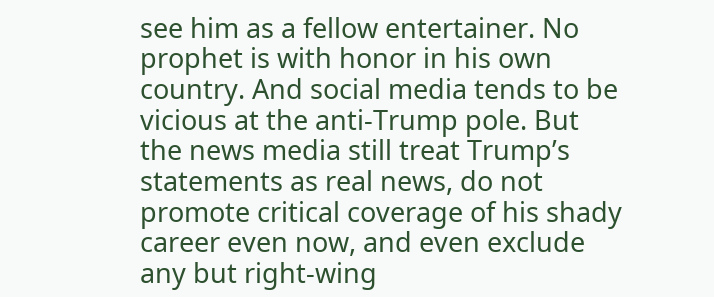see him as a fellow entertainer. No prophet is with honor in his own country. And social media tends to be vicious at the anti-Trump pole. But the news media still treat Trump’s statements as real news, do not promote critical coverage of his shady career even now, and even exclude any but right-wing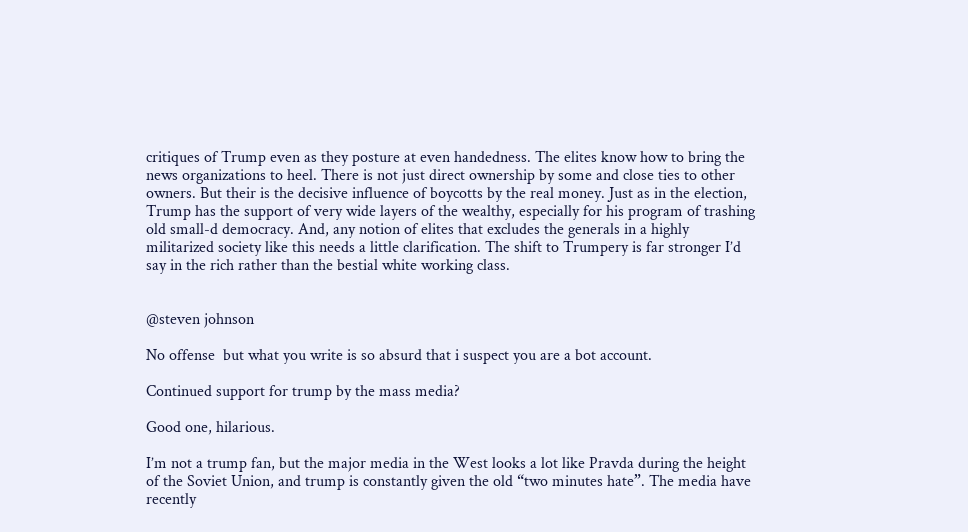critiques of Trump even as they posture at even handedness. The elites know how to bring the news organizations to heel. There is not just direct ownership by some and close ties to other owners. But their is the decisive influence of boycotts by the real money. Just as in the election, Trump has the support of very wide layers of the wealthy, especially for his program of trashing old small-d democracy. And, any notion of elites that excludes the generals in a highly militarized society like this needs a little clarification. The shift to Trumpery is far stronger I’d say in the rich rather than the bestial white working class.


@steven johnson

No offense  but what you write is so absurd that i suspect you are a bot account.

Continued support for trump by the mass media?

Good one, hilarious.

I’m not a trump fan, but the major media in the West looks a lot like Pravda during the height of the Soviet Union, and trump is constantly given the old “two minutes hate”. The media have recently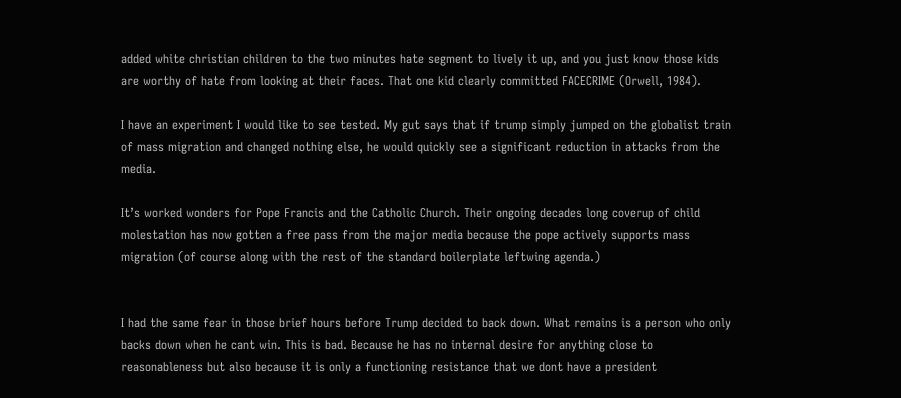added white christian children to the two minutes hate segment to lively it up, and you just know those kids are worthy of hate from looking at their faces. That one kid clearly committed FACECRIME (Orwell, 1984).

I have an experiment I would like to see tested. My gut says that if trump simply jumped on the globalist train of mass migration and changed nothing else, he would quickly see a significant reduction in attacks from the media.

It’s worked wonders for Pope Francis and the Catholic Church. Their ongoing decades long coverup of child molestation has now gotten a free pass from the major media because the pope actively supports mass migration (of course along with the rest of the standard boilerplate leftwing agenda.)


I had the same fear in those brief hours before Trump decided to back down. What remains is a person who only backs down when he cant win. This is bad. Because he has no internal desire for anything close to reasonableness but also because it is only a functioning resistance that we dont have a president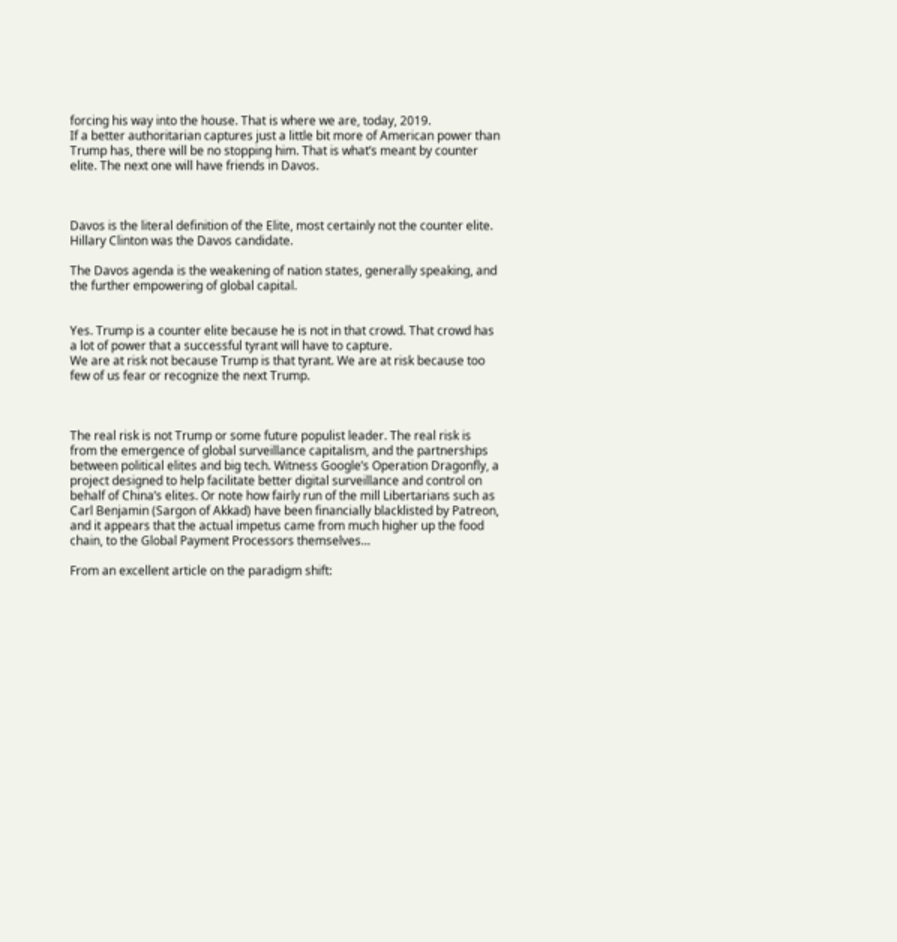forcing his way into the house. That is where we are, today, 2019.
If a better authoritarian captures just a little bit more of American power than Trump has, there will be no stopping him. That is what’s meant by counter elite. The next one will have friends in Davos.



Davos is the literal definition of the Elite, most certainly not the counter elite. Hillary Clinton was the Davos candidate.

The Davos agenda is the weakening of nation states, generally speaking, and the further empowering of global capital.


Yes. Trump is a counter elite because he is not in that crowd. That crowd has a lot of power that a successful tyrant will have to capture.
We are at risk not because Trump is that tyrant. We are at risk because too few of us fear or recognize the next Trump.



The real risk is not Trump or some future populist leader. The real risk is from the emergence of global surveillance capitalism, and the partnerships between political elites and big tech. Witness Google’s Operation Dragonfly, a project designed to help facilitate better digital surveillance and control on behalf of China’s elites. Or note how fairly run of the mill Libertarians such as Carl Benjamin (Sargon of Akkad) have been financially blacklisted by Patreon, and it appears that the actual impetus came from much higher up the food chain, to the Global Payment Processors themselves…

From an excellent article on the paradigm shift: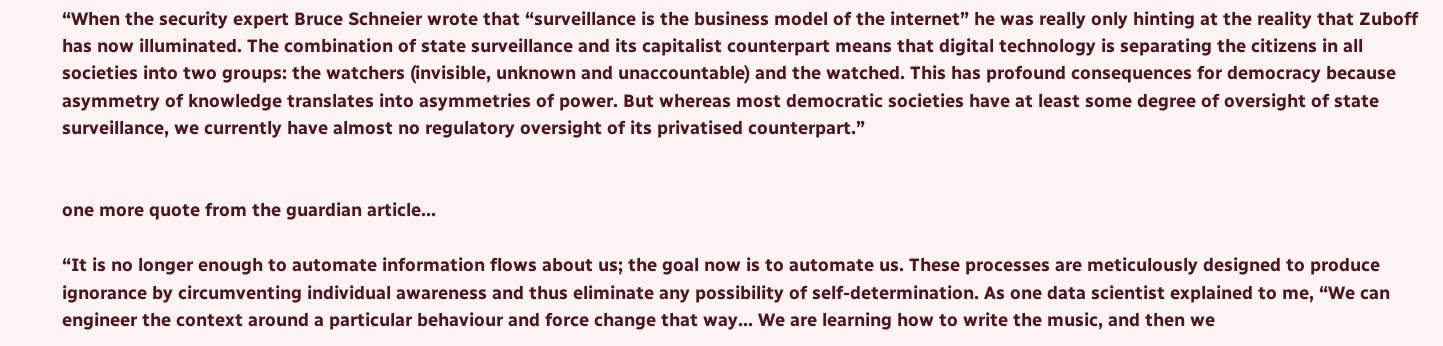“When the security expert Bruce Schneier wrote that “surveillance is the business model of the internet” he was really only hinting at the reality that Zuboff has now illuminated. The combination of state surveillance and its capitalist counterpart means that digital technology is separating the citizens in all societies into two groups: the watchers (invisible, unknown and unaccountable) and the watched. This has profound consequences for democracy because asymmetry of knowledge translates into asymmetries of power. But whereas most democratic societies have at least some degree of oversight of state surveillance, we currently have almost no regulatory oversight of its privatised counterpart.”


one more quote from the guardian article…

“It is no longer enough to automate information flows about us; the goal now is to automate us. These processes are meticulously designed to produce ignorance by circumventing individual awareness and thus eliminate any possibility of self-determination. As one data scientist explained to me, “We can engineer the context around a particular behaviour and force change that way… We are learning how to write the music, and then we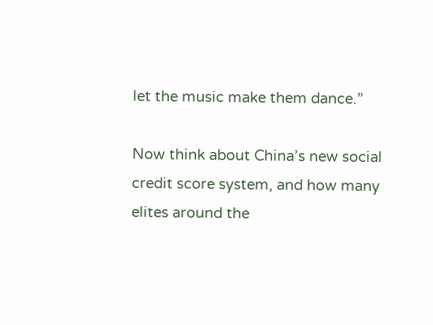let the music make them dance.”

Now think about China’s new social credit score system, and how many elites around the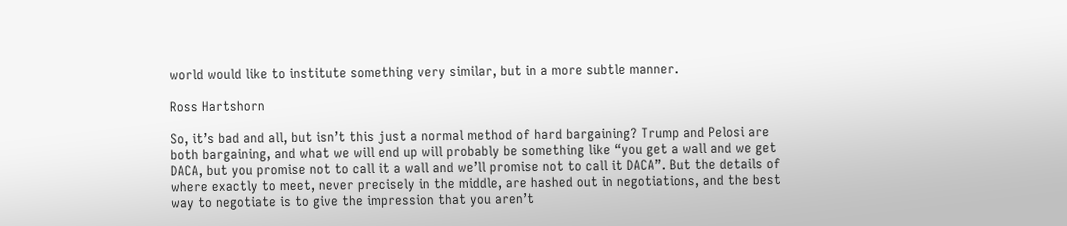world would like to institute something very similar, but in a more subtle manner.

Ross Hartshorn

So, it’s bad and all, but isn’t this just a normal method of hard bargaining? Trump and Pelosi are both bargaining, and what we will end up will probably be something like “you get a wall and we get DACA, but you promise not to call it a wall and we’ll promise not to call it DACA”. But the details of where exactly to meet, never precisely in the middle, are hashed out in negotiations, and the best way to negotiate is to give the impression that you aren’t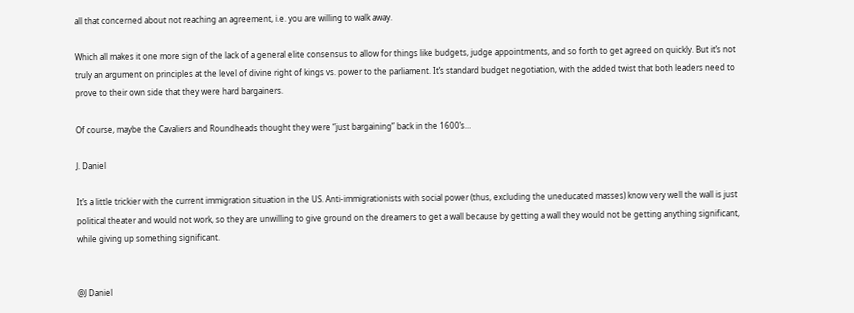all that concerned about not reaching an agreement, i.e. you are willing to walk away.

Which all makes it one more sign of the lack of a general elite consensus to allow for things like budgets, judge appointments, and so forth to get agreed on quickly. But it’s not truly an argument on principles at the level of divine right of kings vs. power to the parliament. It’s standard budget negotiation, with the added twist that both leaders need to prove to their own side that they were hard bargainers.

Of course, maybe the Cavaliers and Roundheads thought they were “just bargaining” back in the 1600’s…

J. Daniel

It’s a little trickier with the current immigration situation in the US. Anti-immigrationists with social power (thus, excluding the uneducated masses) know very well the wall is just political theater and would not work, so they are unwilling to give ground on the dreamers to get a wall because by getting a wall they would not be getting anything significant, while giving up something significant.


@J Daniel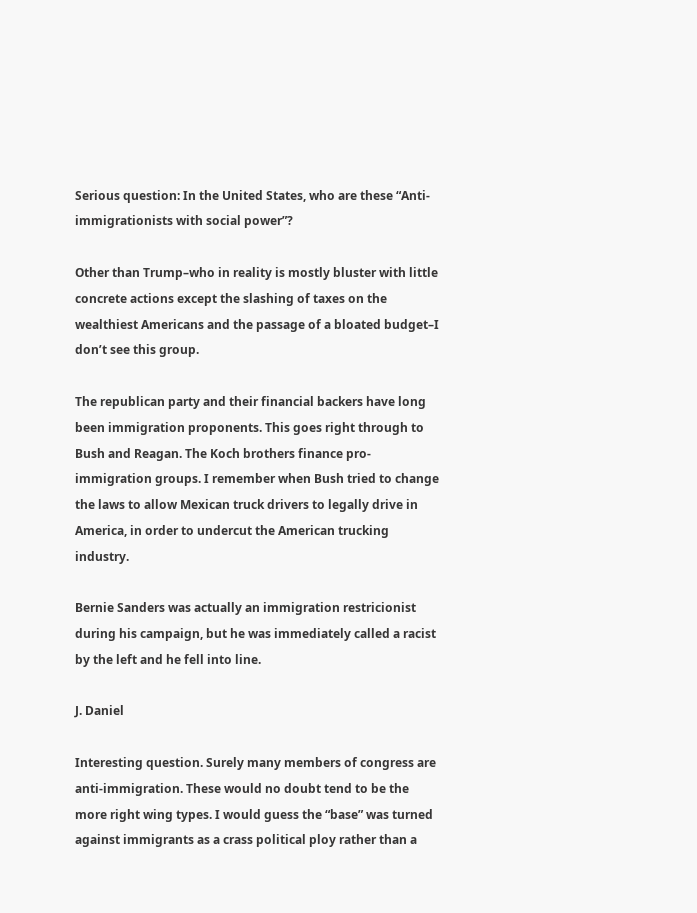Serious question: In the United States, who are these “Anti-immigrationists with social power”?

Other than Trump–who in reality is mostly bluster with little concrete actions except the slashing of taxes on the wealthiest Americans and the passage of a bloated budget–I don’t see this group.

The republican party and their financial backers have long been immigration proponents. This goes right through to Bush and Reagan. The Koch brothers finance pro-immigration groups. I remember when Bush tried to change the laws to allow Mexican truck drivers to legally drive in America, in order to undercut the American trucking industry.

Bernie Sanders was actually an immigration restricionist during his campaign, but he was immediately called a racist by the left and he fell into line.

J. Daniel

Interesting question. Surely many members of congress are anti-immigration. These would no doubt tend to be the more right wing types. I would guess the “base” was turned against immigrants as a crass political ploy rather than a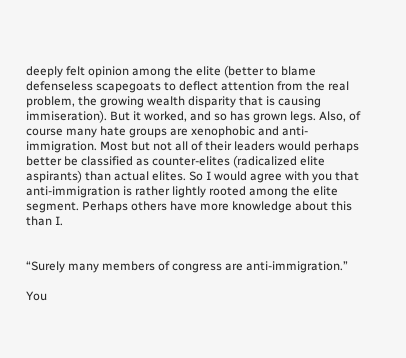deeply felt opinion among the elite (better to blame defenseless scapegoats to deflect attention from the real problem, the growing wealth disparity that is causing immiseration). But it worked, and so has grown legs. Also, of course many hate groups are xenophobic and anti-immigration. Most but not all of their leaders would perhaps better be classified as counter-elites (radicalized elite aspirants) than actual elites. So I would agree with you that anti-immigration is rather lightly rooted among the elite segment. Perhaps others have more knowledge about this than I.


“Surely many members of congress are anti-immigration.”

You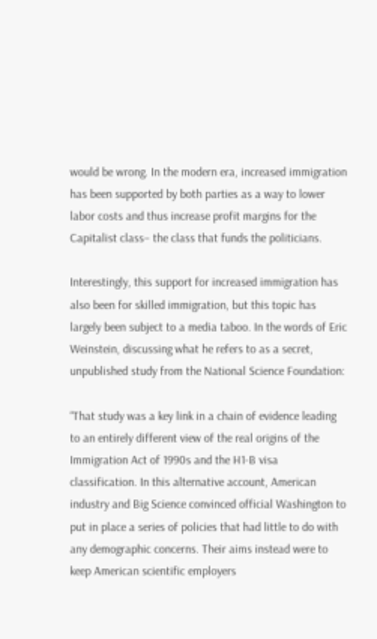would be wrong. In the modern era, increased immigration has been supported by both parties as a way to lower labor costs and thus increase profit margins for the Capitalist class– the class that funds the politicians.

Interestingly, this support for increased immigration has also been for skilled immigration, but this topic has largely been subject to a media taboo. In the words of Eric Weinstein, discussing what he refers to as a secret, unpublished study from the National Science Foundation:

“That study was a key link in a chain of evidence leading to an entirely different view of the real origins of the Immigration Act of 1990s and the H1-B visa classification. In this alternative account, American industry and Big Science convinced official Washington to put in place a series of policies that had little to do with any demographic concerns. Their aims instead were to keep American scientific employers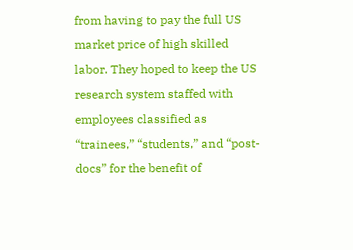from having to pay the full US market price of high skilled labor. They hoped to keep the US research system staffed with employees classified as “trainees,” “students,” and “post-docs” for the benefit of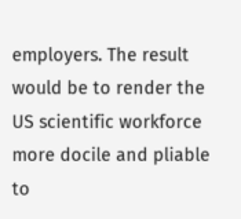employers. The result would be to render the US scientific workforce more docile and pliable to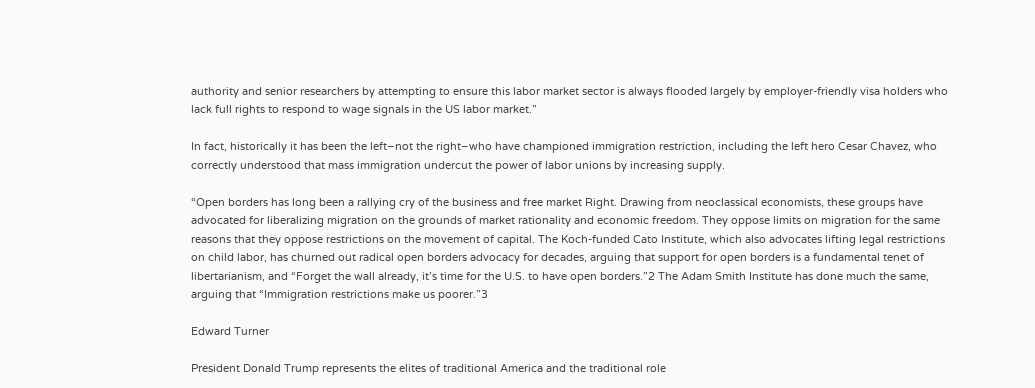authority and senior researchers by attempting to ensure this labor market sector is always flooded largely by employer-friendly visa holders who lack full rights to respond to wage signals in the US labor market.”

In fact, historically it has been the left–not the right–who have championed immigration restriction, including the left hero Cesar Chavez, who correctly understood that mass immigration undercut the power of labor unions by increasing supply.

“Open borders has long been a rallying cry of the business and free market Right. Drawing from neoclassical economists, these groups have advocated for liberalizing migration on the grounds of market rationality and economic freedom. They oppose limits on migration for the same reasons that they oppose restrictions on the movement of capital. The Koch-funded Cato Institute, which also advocates lifting legal restrictions on child labor, has churned out radical open borders advocacy for decades, arguing that support for open borders is a fundamental tenet of libertarianism, and “Forget the wall already, it’s time for the U.S. to have open borders.”2 The Adam Smith Institute has done much the same, arguing that “Immigration restrictions make us poorer.”3

Edward Turner

President Donald Trump represents the elites of traditional America and the traditional role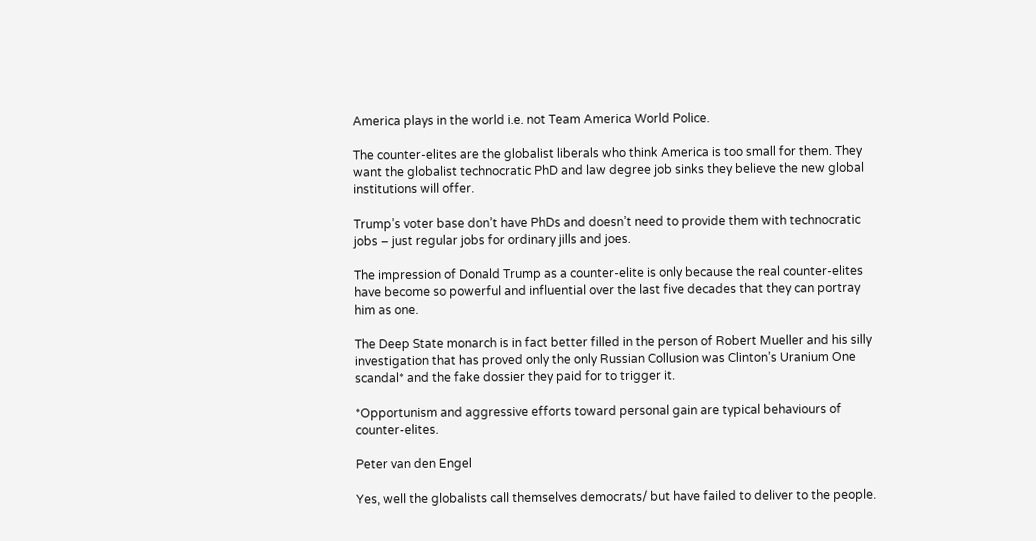America plays in the world i.e. not Team America World Police.

The counter-elites are the globalist liberals who think America is too small for them. They want the globalist technocratic PhD and law degree job sinks they believe the new global institutions will offer.

Trump’s voter base don’t have PhDs and doesn’t need to provide them with technocratic jobs – just regular jobs for ordinary jills and joes.

The impression of Donald Trump as a counter-elite is only because the real counter-elites have become so powerful and influential over the last five decades that they can portray him as one.

The Deep State monarch is in fact better filled in the person of Robert Mueller and his silly investigation that has proved only the only Russian Collusion was Clinton’s Uranium One scandal* and the fake dossier they paid for to trigger it.

*Opportunism and aggressive efforts toward personal gain are typical behaviours of counter-elites.

Peter van den Engel

Yes, well the globalists call themselves democrats/ but have failed to deliver to the people.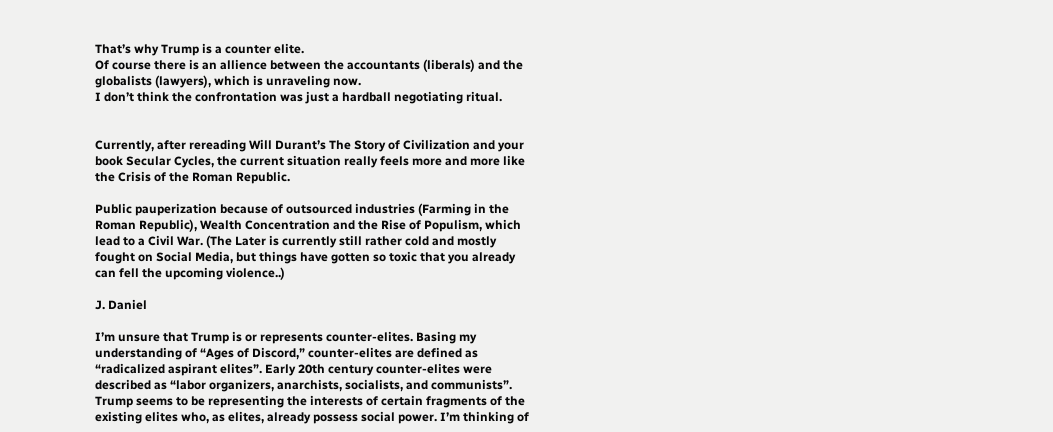That’s why Trump is a counter elite.
Of course there is an allience between the accountants (liberals) and the globalists (lawyers), which is unraveling now.
I don’t think the confrontation was just a hardball negotiating ritual.


Currently, after rereading Will Durant’s The Story of Civilization and your book Secular Cycles, the current situation really feels more and more like the Crisis of the Roman Republic.

Public pauperization because of outsourced industries (Farming in the Roman Republic), Wealth Concentration and the Rise of Populism, which lead to a Civil War. (The Later is currently still rather cold and mostly fought on Social Media, but things have gotten so toxic that you already can fell the upcoming violence..)

J. Daniel

I’m unsure that Trump is or represents counter-elites. Basing my understanding of “Ages of Discord,” counter-elites are defined as “radicalized aspirant elites”. Early 20th century counter-elites were described as “labor organizers, anarchists, socialists, and communists”.
Trump seems to be representing the interests of certain fragments of the existing elites who, as elites, already possess social power. I’m thinking of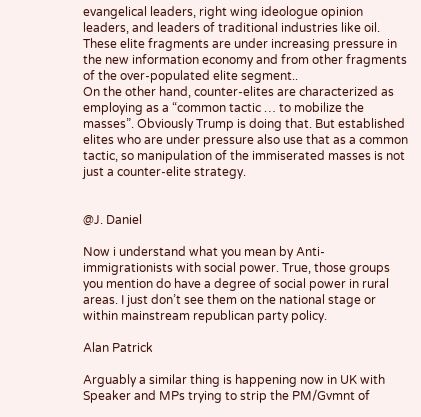evangelical leaders, right wing ideologue opinion leaders, and leaders of traditional industries like oil. These elite fragments are under increasing pressure in the new information economy and from other fragments of the over-populated elite segment..
On the other hand, counter-elites are characterized as employing as a “common tactic … to mobilize the masses”. Obviously Trump is doing that. But established elites who are under pressure also use that as a common tactic, so manipulation of the immiserated masses is not just a counter-elite strategy.


@J. Daniel

Now i understand what you mean by Anti-immigrationists with social power. True, those groups you mention do have a degree of social power in rural areas. I just don’t see them on the national stage or within mainstream republican party policy.

Alan Patrick

Arguably a similar thing is happening now in UK with Speaker and MPs trying to strip the PM/Gvmnt of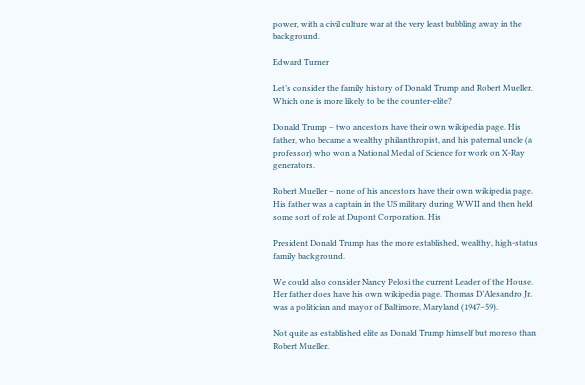power, with a civil culture war at the very least bubbling away in the background.

Edward Turner

Let’s consider the family history of Donald Trump and Robert Mueller. Which one is more likely to be the counter-elite?

Donald Trump – two ancestors have their own wikipedia page. His father, who became a wealthy philanthropist, and his paternal uncle (a professor) who won a National Medal of Science for work on X-Ray generators.

Robert Mueller – none of his ancestors have their own wikipedia page. His father was a captain in the US military during WWII and then held some sort of role at Dupont Corporation. His

President Donald Trump has the more established, wealthy, high-status family background.

We could also consider Nancy Pelosi the current Leader of the House. Her father does have his own wikipedia page. Thomas D’Alesandro Jr. was a politician and mayor of Baltimore, Maryland (1947–59).

Not quite as established elite as Donald Trump himself but moreso than Robert Mueller.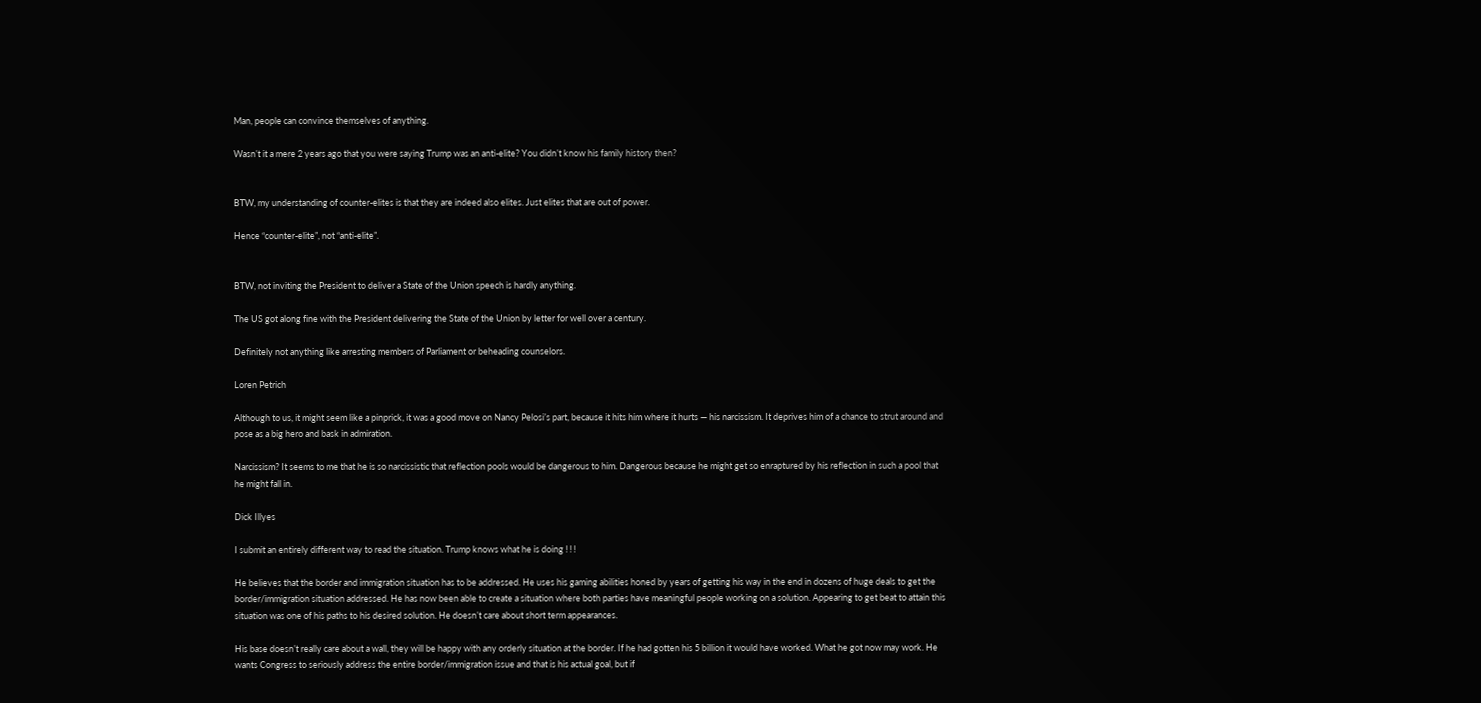Man, people can convince themselves of anything.

Wasn’t it a mere 2 years ago that you were saying Trump was an anti-elite? You didn’t know his family history then?


BTW, my understanding of counter-elites is that they are indeed also elites. Just elites that are out of power.

Hence “counter-elite”, not “anti-elite”.


BTW, not inviting the President to deliver a State of the Union speech is hardly anything.

The US got along fine with the President delivering the State of the Union by letter for well over a century.

Definitely not anything like arresting members of Parliament or beheading counselors.

Loren Petrich

Although to us, it might seem like a pinprick, it was a good move on Nancy Pelosi’s part, because it hits him where it hurts — his narcissism. It deprives him of a chance to strut around and pose as a big hero and bask in admiration.

Narcissism? It seems to me that he is so narcissistic that reflection pools would be dangerous to him. Dangerous because he might get so enraptured by his reflection in such a pool that he might fall in.

Dick Illyes

I submit an entirely different way to read the situation. Trump knows what he is doing ! ! !

He believes that the border and immigration situation has to be addressed. He uses his gaming abilities honed by years of getting his way in the end in dozens of huge deals to get the border/immigration situation addressed. He has now been able to create a situation where both parties have meaningful people working on a solution. Appearing to get beat to attain this situation was one of his paths to his desired solution. He doesn’t care about short term appearances.

His base doesn’t really care about a wall, they will be happy with any orderly situation at the border. If he had gotten his 5 billion it would have worked. What he got now may work. He wants Congress to seriously address the entire border/immigration issue and that is his actual goal, but if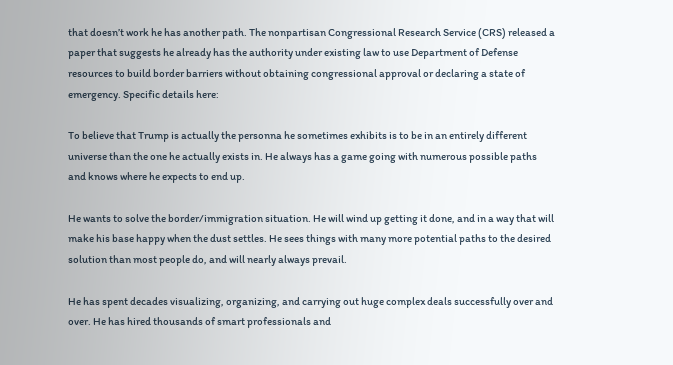that doesn’t work he has another path. The nonpartisan Congressional Research Service (CRS) released a paper that suggests he already has the authority under existing law to use Department of Defense resources to build border barriers without obtaining congressional approval or declaring a state of emergency. Specific details here:

To believe that Trump is actually the personna he sometimes exhibits is to be in an entirely different universe than the one he actually exists in. He always has a game going with numerous possible paths and knows where he expects to end up.

He wants to solve the border/immigration situation. He will wind up getting it done, and in a way that will make his base happy when the dust settles. He sees things with many more potential paths to the desired solution than most people do, and will nearly always prevail.

He has spent decades visualizing, organizing, and carrying out huge complex deals successfully over and over. He has hired thousands of smart professionals and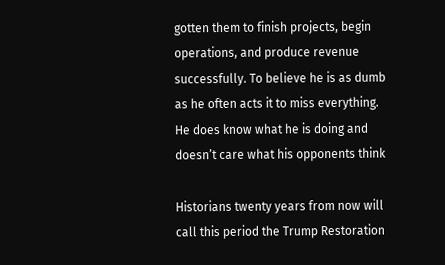gotten them to finish projects, begin operations, and produce revenue successfully. To believe he is as dumb as he often acts it to miss everything. He does know what he is doing and doesn’t care what his opponents think

Historians twenty years from now will call this period the Trump Restoration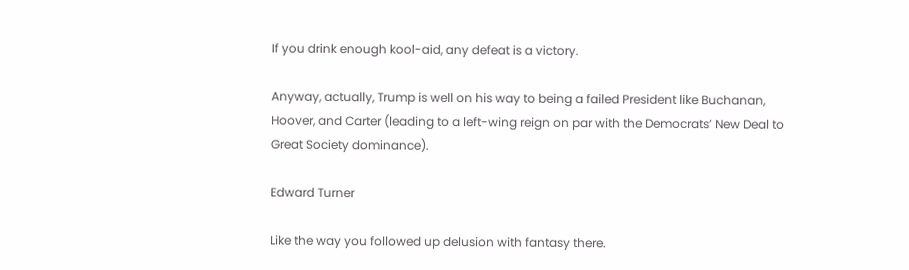If you drink enough kool-aid, any defeat is a victory.

Anyway, actually, Trump is well on his way to being a failed President like Buchanan, Hoover, and Carter (leading to a left-wing reign on par with the Democrats’ New Deal to Great Society dominance).

Edward Turner

Like the way you followed up delusion with fantasy there.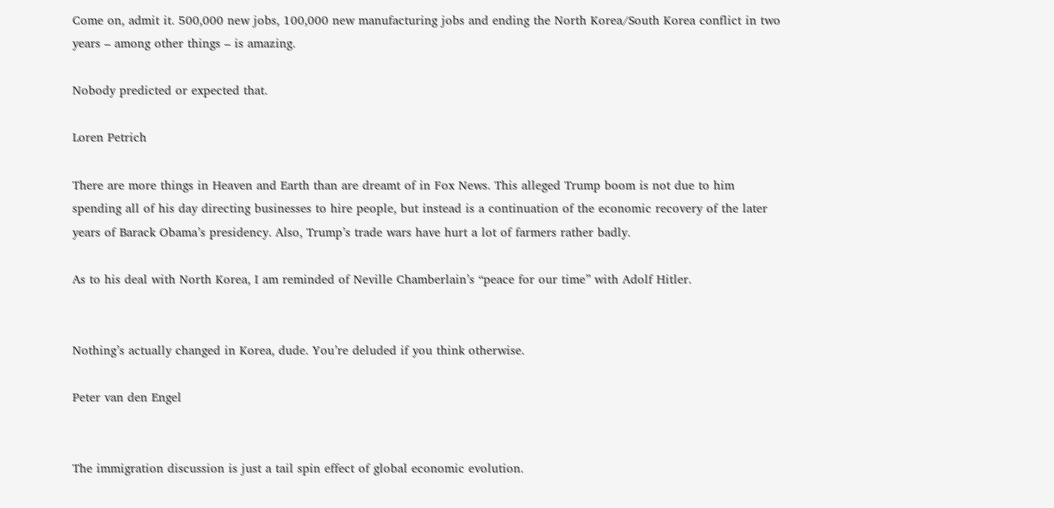Come on, admit it. 500,000 new jobs, 100,000 new manufacturing jobs and ending the North Korea/South Korea conflict in two years – among other things – is amazing.

Nobody predicted or expected that.

Loren Petrich

There are more things in Heaven and Earth than are dreamt of in Fox News. This alleged Trump boom is not due to him spending all of his day directing businesses to hire people, but instead is a continuation of the economic recovery of the later years of Barack Obama’s presidency. Also, Trump’s trade wars have hurt a lot of farmers rather badly.

As to his deal with North Korea, I am reminded of Neville Chamberlain’s “peace for our time” with Adolf Hitler.


Nothing’s actually changed in Korea, dude. You’re deluded if you think otherwise.

Peter van den Engel


The immigration discussion is just a tail spin effect of global economic evolution.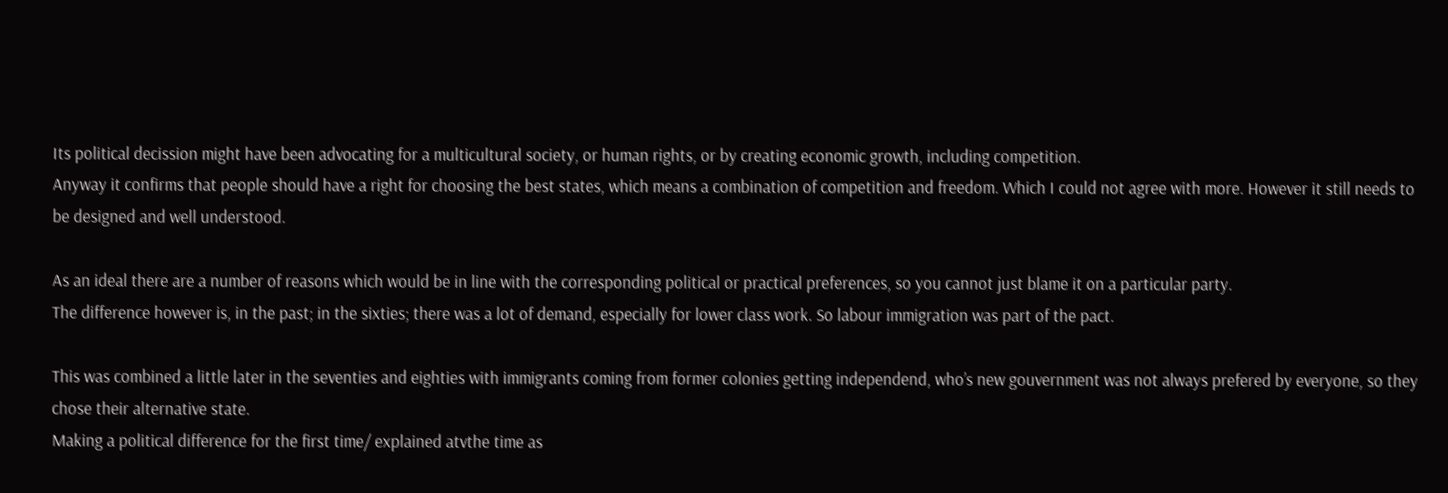Its political decission might have been advocating for a multicultural society, or human rights, or by creating economic growth, including competition.
Anyway it confirms that people should have a right for choosing the best states, which means a combination of competition and freedom. Which I could not agree with more. However it still needs to be designed and well understood.

As an ideal there are a number of reasons which would be in line with the corresponding political or practical preferences, so you cannot just blame it on a particular party.
The difference however is, in the past; in the sixties; there was a lot of demand, especially for lower class work. So labour immigration was part of the pact.

This was combined a little later in the seventies and eighties with immigrants coming from former colonies getting independend, who’s new gouvernment was not always prefered by everyone, so they chose their alternative state.
Making a political difference for the first time/ explained atvthe time as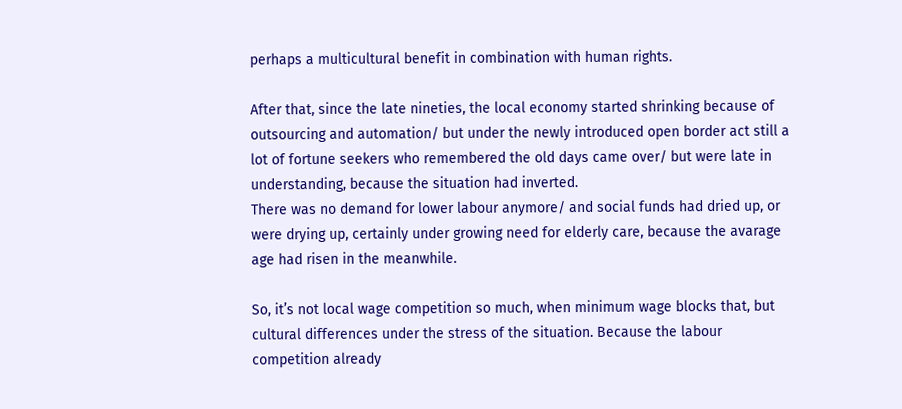perhaps a multicultural benefit in combination with human rights.

After that, since the late nineties, the local economy started shrinking because of outsourcing and automation/ but under the newly introduced open border act still a lot of fortune seekers who remembered the old days came over/ but were late in understanding, because the situation had inverted.
There was no demand for lower labour anymore/ and social funds had dried up, or were drying up, certainly under growing need for elderly care, because the avarage age had risen in the meanwhile.

So, it’s not local wage competition so much, when minimum wage blocks that, but cultural differences under the stress of the situation. Because the labour competition already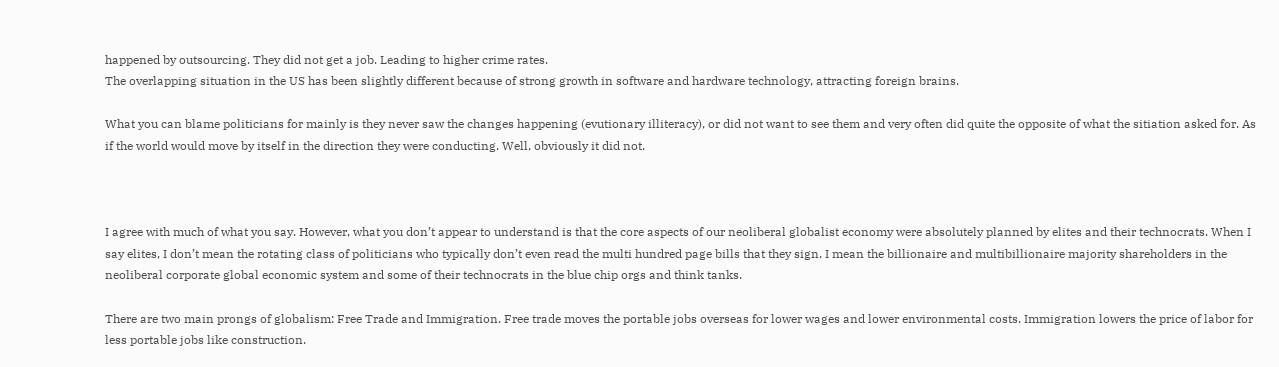happened by outsourcing. They did not get a job. Leading to higher crime rates.
The overlapping situation in the US has been slightly different because of strong growth in software and hardware technology, attracting foreign brains.

What you can blame politicians for mainly is they never saw the changes happening (evutionary illiteracy), or did not want to see them and very often did quite the opposite of what the sitiation asked for. As if the world would move by itself in the direction they were conducting. Well, obviously it did not.



I agree with much of what you say. However, what you don’t appear to understand is that the core aspects of our neoliberal globalist economy were absolutely planned by elites and their technocrats. When I say elites, I don’t mean the rotating class of politicians who typically don’t even read the multi hundred page bills that they sign. I mean the billionaire and multibillionaire majority shareholders in the neoliberal corporate global economic system and some of their technocrats in the blue chip orgs and think tanks.

There are two main prongs of globalism: Free Trade and Immigration. Free trade moves the portable jobs overseas for lower wages and lower environmental costs. Immigration lowers the price of labor for less portable jobs like construction.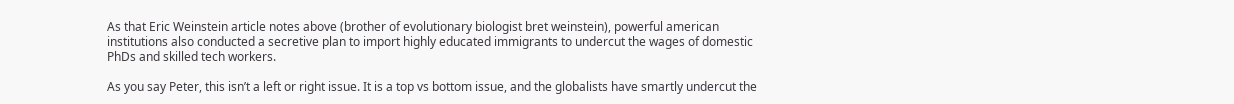As that Eric Weinstein article notes above (brother of evolutionary biologist bret weinstein), powerful american institutions also conducted a secretive plan to import highly educated immigrants to undercut the wages of domestic PhDs and skilled tech workers.

As you say Peter, this isn’t a left or right issue. It is a top vs bottom issue, and the globalists have smartly undercut the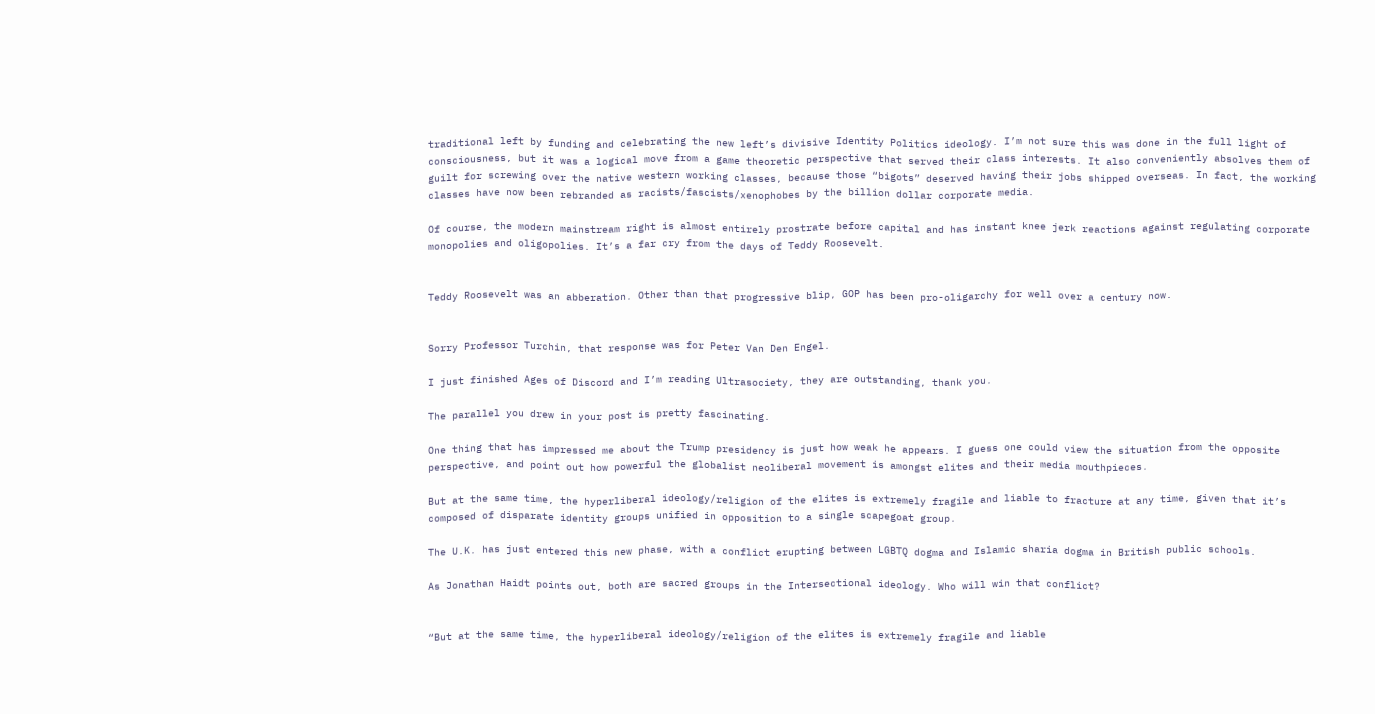traditional left by funding and celebrating the new left’s divisive Identity Politics ideology. I’m not sure this was done in the full light of consciousness, but it was a logical move from a game theoretic perspective that served their class interests. It also conveniently absolves them of guilt for screwing over the native western working classes, because those “bigots” deserved having their jobs shipped overseas. In fact, the working classes have now been rebranded as racists/fascists/xenophobes by the billion dollar corporate media.

Of course, the modern mainstream right is almost entirely prostrate before capital and has instant knee jerk reactions against regulating corporate monopolies and oligopolies. It’s a far cry from the days of Teddy Roosevelt.


Teddy Roosevelt was an abberation. Other than that progressive blip, GOP has been pro-oligarchy for well over a century now.


Sorry Professor Turchin, that response was for Peter Van Den Engel.

I just finished Ages of Discord and I’m reading Ultrasociety, they are outstanding, thank you.

The parallel you drew in your post is pretty fascinating.

One thing that has impressed me about the Trump presidency is just how weak he appears. I guess one could view the situation from the opposite perspective, and point out how powerful the globalist neoliberal movement is amongst elites and their media mouthpieces.

But at the same time, the hyperliberal ideology/religion of the elites is extremely fragile and liable to fracture at any time, given that it’s composed of disparate identity groups unified in opposition to a single scapegoat group.

The U.K. has just entered this new phase, with a conflict erupting between LGBTQ dogma and Islamic sharia dogma in British public schools.

As Jonathan Haidt points out, both are sacred groups in the Intersectional ideology. Who will win that conflict?


“But at the same time, the hyperliberal ideology/religion of the elites is extremely fragile and liable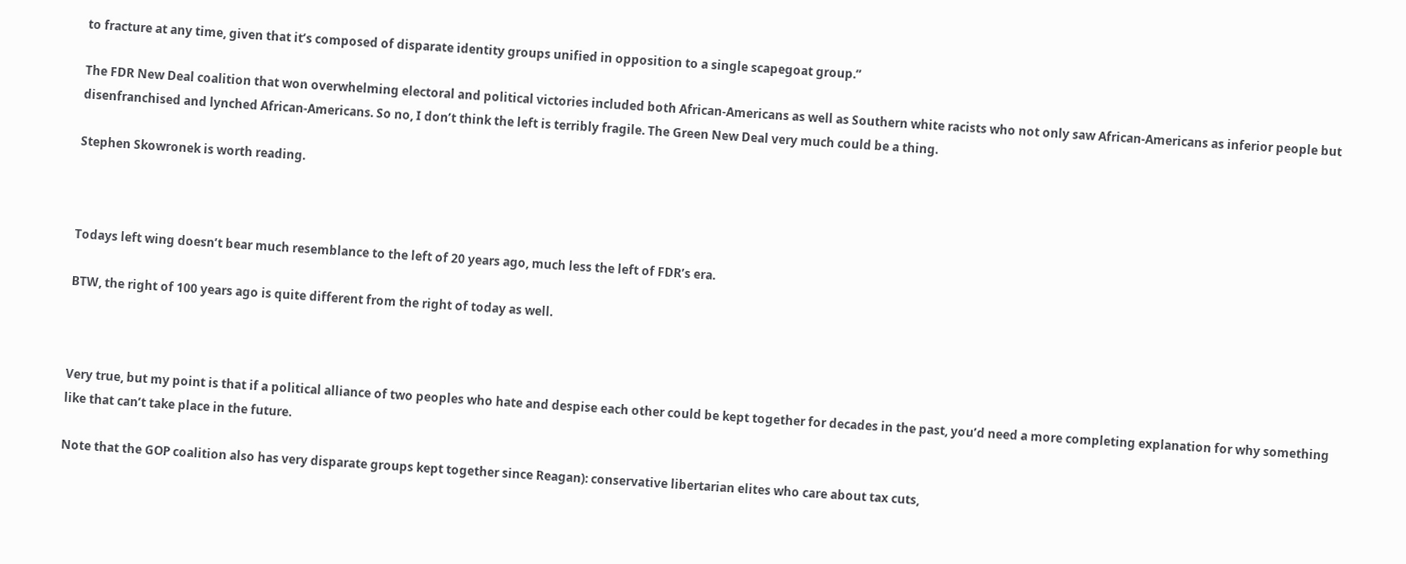to fracture at any time, given that it’s composed of disparate identity groups unified in opposition to a single scapegoat group.”

The FDR New Deal coalition that won overwhelming electoral and political victories included both African-Americans as well as Southern white racists who not only saw African-Americans as inferior people but disenfranchised and lynched African-Americans. So no, I don’t think the left is terribly fragile. The Green New Deal very much could be a thing.

Stephen Skowronek is worth reading.



Todays left wing doesn’t bear much resemblance to the left of 20 years ago, much less the left of FDR’s era.

BTW, the right of 100 years ago is quite different from the right of today as well.



Very true, but my point is that if a political alliance of two peoples who hate and despise each other could be kept together for decades in the past, you’d need a more completing explanation for why something like that can’t take place in the future.

Note that the GOP coalition also has very disparate groups kept together since Reagan): conservative libertarian elites who care about tax cuts,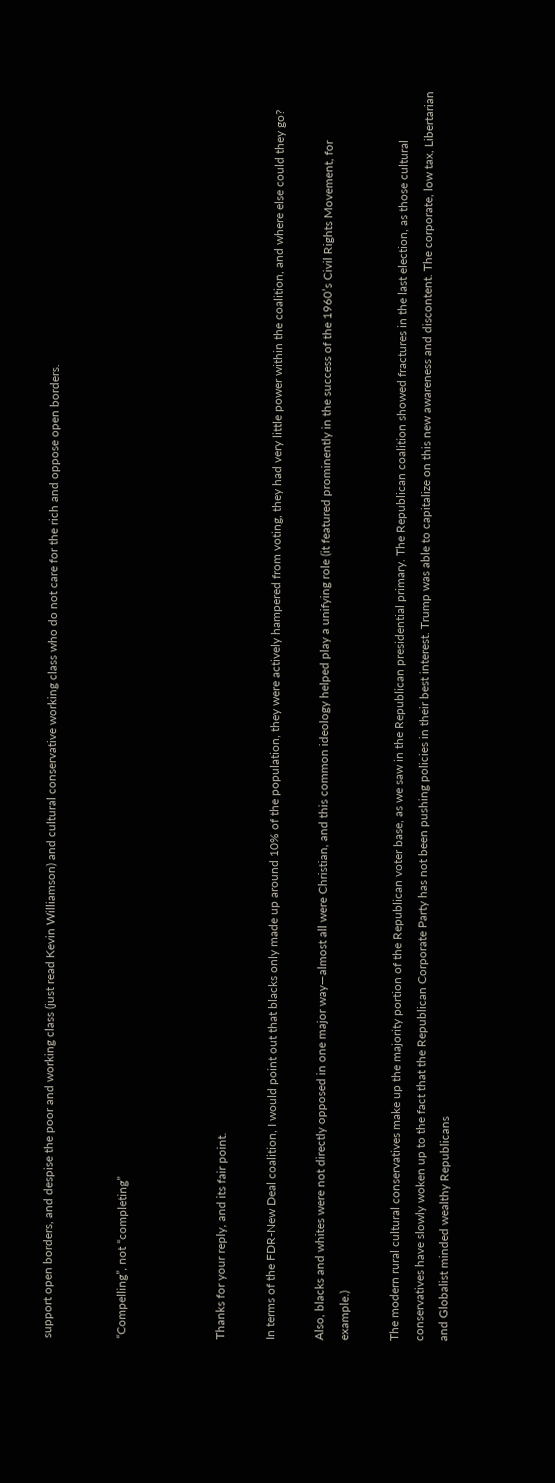support open borders, and despise the poor and working class (just read Kevin Williamson) and cultural conservative working class who do not care for the rich and oppose open borders.


“Compelling”, not “completing”



Thanks for your reply, and its fair point.

In terms of the FDR-New Deal coalition, I would point out that blacks only made up around 10% of the population, they were actively hampered from voting, they had very little power within the coalition, and where else could they go?

Also, blacks and whites were not directly opposed in one major way—almost all were Christian, and this common ideology helped play a unifying role (it featured prominently in the success of the 1960’s Civil Rights Movement, for example.)

The modern rural cultural conservatives make up the majority portion of the Republican voter base, as we saw in the Republican presidential primary. The Republican coalition showed fractures in the last election, as those cultural conservatives have slowly woken up to the fact that the Republican Corporate Party has not been pushing policies in their best interest. Trump was able to capitalize on this new awareness and discontent. The corporate, low tax, Libertarian and Globalist minded wealthy Republicans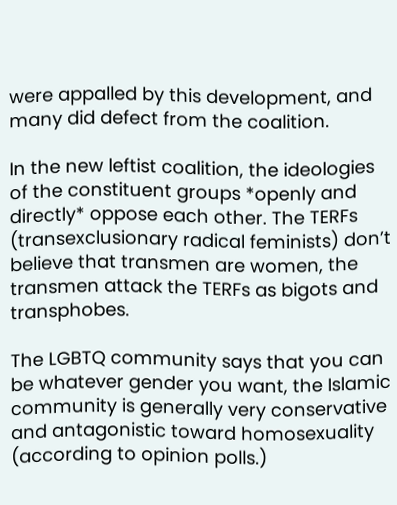were appalled by this development, and many did defect from the coalition.

In the new leftist coalition, the ideologies of the constituent groups *openly and directly* oppose each other. The TERFs (transexclusionary radical feminists) don’t believe that transmen are women, the transmen attack the TERFs as bigots and transphobes.

The LGBTQ community says that you can be whatever gender you want, the Islamic community is generally very conservative and antagonistic toward homosexuality (according to opinion polls.)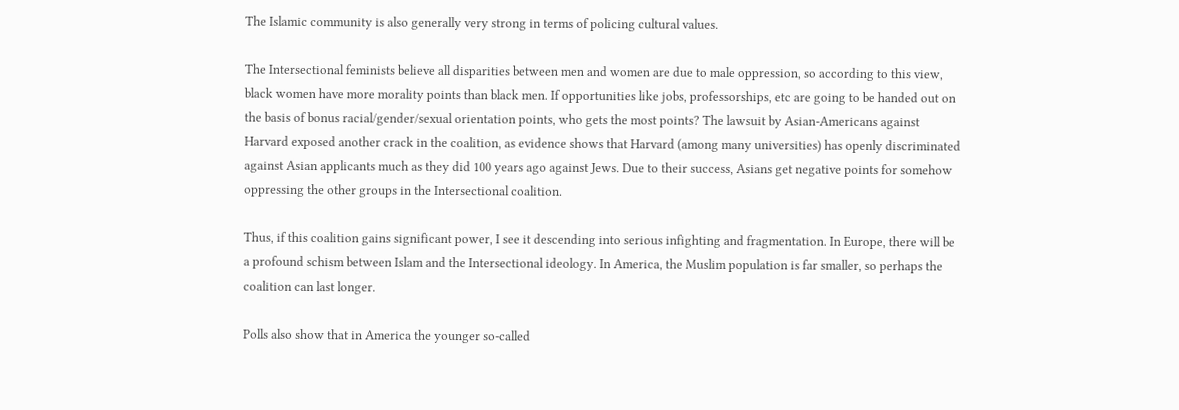The Islamic community is also generally very strong in terms of policing cultural values.

The Intersectional feminists believe all disparities between men and women are due to male oppression, so according to this view, black women have more morality points than black men. If opportunities like jobs, professorships, etc are going to be handed out on the basis of bonus racial/gender/sexual orientation points, who gets the most points? The lawsuit by Asian-Americans against Harvard exposed another crack in the coalition, as evidence shows that Harvard (among many universities) has openly discriminated against Asian applicants much as they did 100 years ago against Jews. Due to their success, Asians get negative points for somehow oppressing the other groups in the Intersectional coalition.

Thus, if this coalition gains significant power, I see it descending into serious infighting and fragmentation. In Europe, there will be a profound schism between Islam and the Intersectional ideology. In America, the Muslim population is far smaller, so perhaps the coalition can last longer.

Polls also show that in America the younger so-called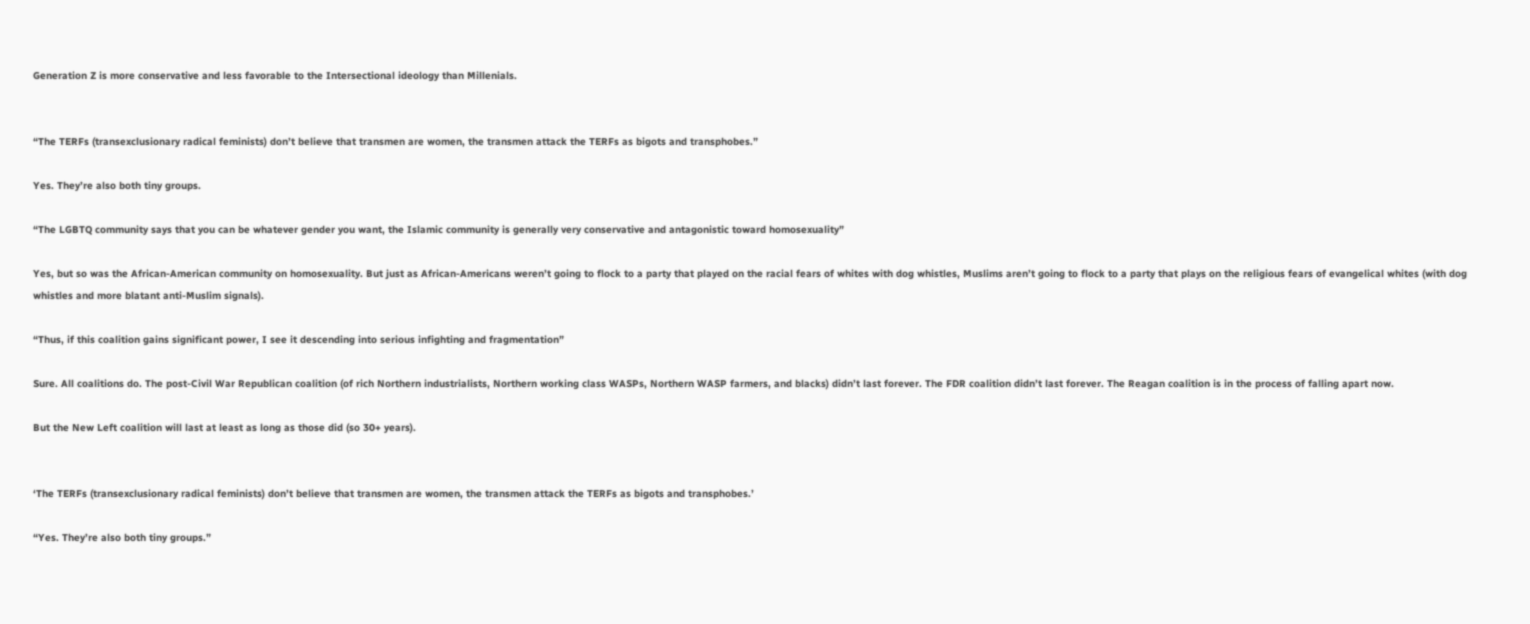Generation Z is more conservative and less favorable to the Intersectional ideology than Millenials.


“The TERFs (transexclusionary radical feminists) don’t believe that transmen are women, the transmen attack the TERFs as bigots and transphobes.”

Yes. They’re also both tiny groups.

“The LGBTQ community says that you can be whatever gender you want, the Islamic community is generally very conservative and antagonistic toward homosexuality”

Yes, but so was the African-American community on homosexuality. But just as African-Americans weren’t going to flock to a party that played on the racial fears of whites with dog whistles, Muslims aren’t going to flock to a party that plays on the religious fears of evangelical whites (with dog whistles and more blatant anti-Muslim signals).

“Thus, if this coalition gains significant power, I see it descending into serious infighting and fragmentation”

Sure. All coalitions do. The post-Civil War Republican coalition (of rich Northern industrialists, Northern working class WASPs, Northern WASP farmers, and blacks) didn’t last forever. The FDR coalition didn’t last forever. The Reagan coalition is in the process of falling apart now.

But the New Left coalition will last at least as long as those did (so 30+ years).


‘The TERFs (transexclusionary radical feminists) don’t believe that transmen are women, the transmen attack the TERFs as bigots and transphobes.’

“Yes. They’re also both tiny groups.”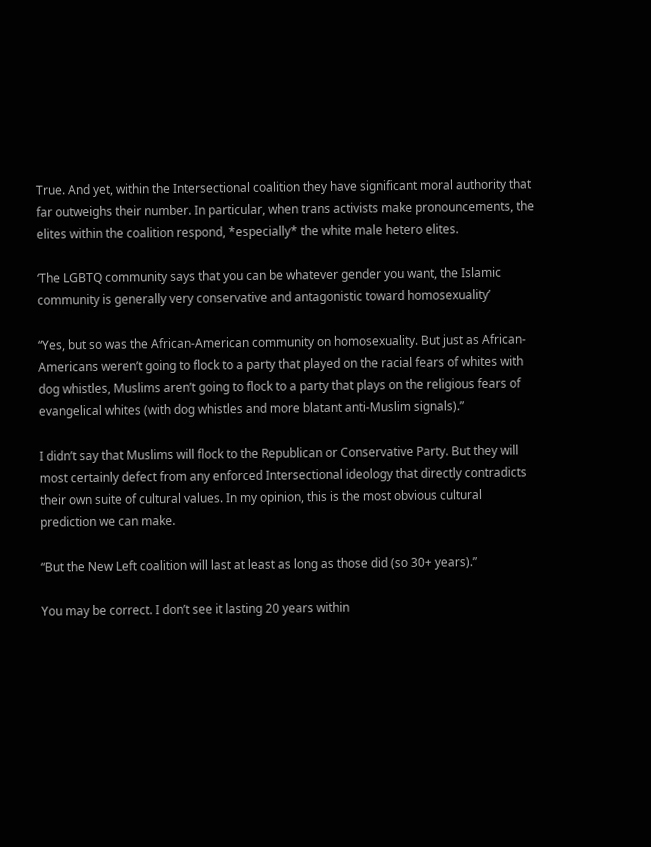True. And yet, within the Intersectional coalition they have significant moral authority that far outweighs their number. In particular, when trans activists make pronouncements, the elites within the coalition respond, *especially* the white male hetero elites.

‘The LGBTQ community says that you can be whatever gender you want, the Islamic community is generally very conservative and antagonistic toward homosexuality’

“Yes, but so was the African-American community on homosexuality. But just as African-Americans weren’t going to flock to a party that played on the racial fears of whites with dog whistles, Muslims aren’t going to flock to a party that plays on the religious fears of evangelical whites (with dog whistles and more blatant anti-Muslim signals).”

I didn’t say that Muslims will flock to the Republican or Conservative Party. But they will most certainly defect from any enforced Intersectional ideology that directly contradicts their own suite of cultural values. In my opinion, this is the most obvious cultural prediction we can make.

“But the New Left coalition will last at least as long as those did (so 30+ years).”

You may be correct. I don’t see it lasting 20 years within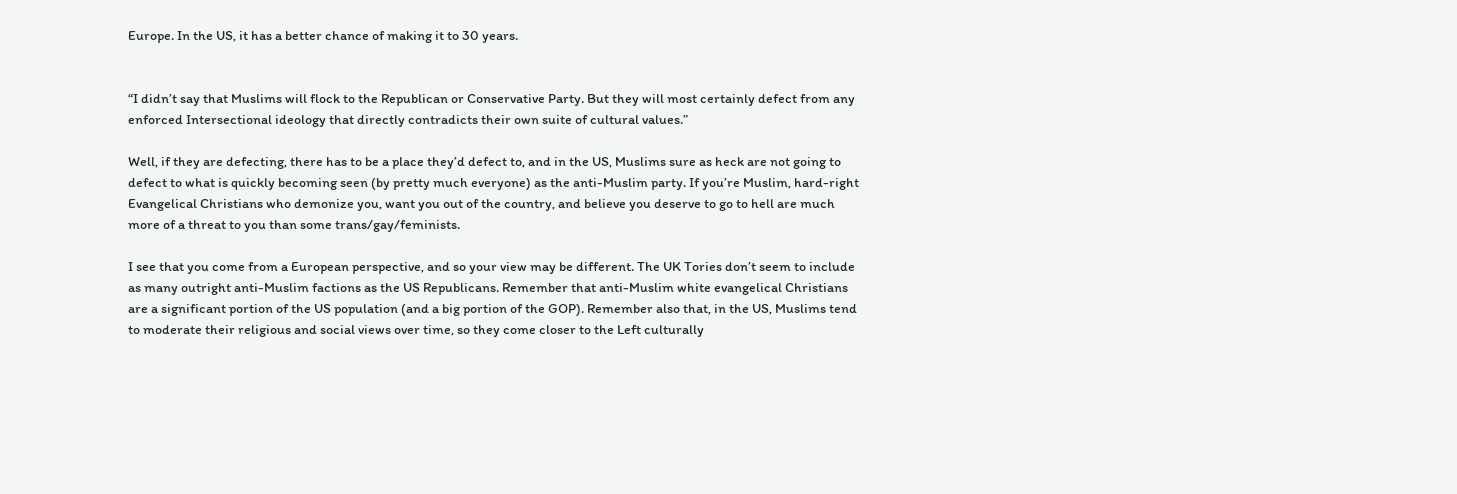Europe. In the US, it has a better chance of making it to 30 years.


“I didn’t say that Muslims will flock to the Republican or Conservative Party. But they will most certainly defect from any enforced Intersectional ideology that directly contradicts their own suite of cultural values.”

Well, if they are defecting, there has to be a place they’d defect to, and in the US, Muslims sure as heck are not going to defect to what is quickly becoming seen (by pretty much everyone) as the anti-Muslim party. If you’re Muslim, hard-right Evangelical Christians who demonize you, want you out of the country, and believe you deserve to go to hell are much more of a threat to you than some trans/gay/feminists.

I see that you come from a European perspective, and so your view may be different. The UK Tories don’t seem to include as many outright anti-Muslim factions as the US Republicans. Remember that anti-Muslim white evangelical Christians are a significant portion of the US population (and a big portion of the GOP). Remember also that, in the US, Muslims tend to moderate their religious and social views over time, so they come closer to the Left culturally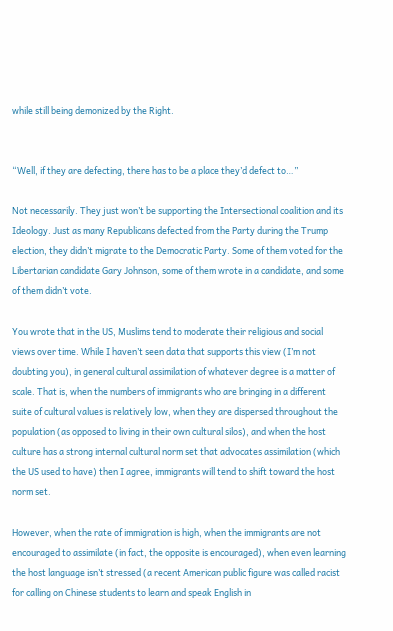while still being demonized by the Right.


“Well, if they are defecting, there has to be a place they’d defect to…”

Not necessarily. They just won’t be supporting the Intersectional coalition and its Ideology. Just as many Republicans defected from the Party during the Trump election, they didn’t migrate to the Democratic Party. Some of them voted for the Libertarian candidate Gary Johnson, some of them wrote in a candidate, and some of them didn’t vote.

You wrote that in the US, Muslims tend to moderate their religious and social views over time. While I haven’t seen data that supports this view (I’m not doubting you), in general cultural assimilation of whatever degree is a matter of scale. That is, when the numbers of immigrants who are bringing in a different suite of cultural values is relatively low, when they are dispersed throughout the population (as opposed to living in their own cultural silos), and when the host culture has a strong internal cultural norm set that advocates assimilation (which the US used to have) then I agree, immigrants will tend to shift toward the host norm set.

However, when the rate of immigration is high, when the immigrants are not encouraged to assimilate (in fact, the opposite is encouraged), when even learning the host language isn’t stressed (a recent American public figure was called racist for calling on Chinese students to learn and speak English in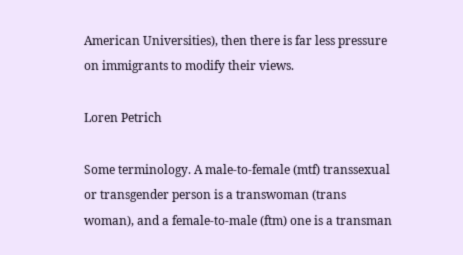American Universities), then there is far less pressure on immigrants to modify their views.

Loren Petrich

Some terminology. A male-to-female (mtf) transsexual or transgender person is a transwoman (trans woman), and a female-to-male (ftm) one is a transman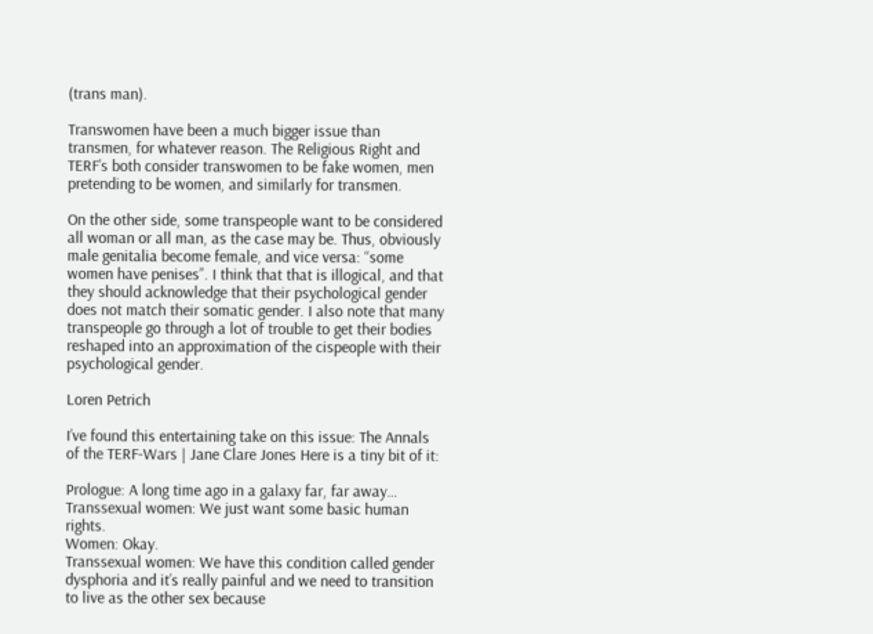(trans man).

Transwomen have been a much bigger issue than transmen, for whatever reason. The Religious Right and TERF’s both consider transwomen to be fake women, men pretending to be women, and similarly for transmen.

On the other side, some transpeople want to be considered all woman or all man, as the case may be. Thus, obviously male genitalia become female, and vice versa: “some women have penises”. I think that that is illogical, and that they should acknowledge that their psychological gender does not match their somatic gender. I also note that many transpeople go through a lot of trouble to get their bodies reshaped into an approximation of the cispeople with their psychological gender.

Loren Petrich

I’ve found this entertaining take on this issue: The Annals of the TERF-Wars | Jane Clare Jones Here is a tiny bit of it:

Prologue: A long time ago in a galaxy far, far away…
Transsexual women: We just want some basic human rights.
Women: Okay.
Transsexual women: We have this condition called gender dysphoria and it’s really painful and we need to transition to live as the other sex because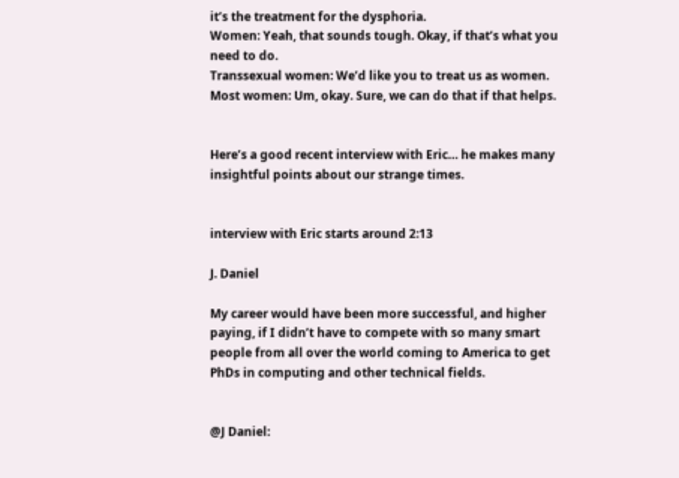it’s the treatment for the dysphoria.
Women: Yeah, that sounds tough. Okay, if that’s what you need to do.
Transsexual women: We’d like you to treat us as women.
Most women: Um, okay. Sure, we can do that if that helps.


Here’s a good recent interview with Eric… he makes many insightful points about our strange times.


interview with Eric starts around 2:13

J. Daniel

My career would have been more successful, and higher paying, if I didn’t have to compete with so many smart people from all over the world coming to America to get PhDs in computing and other technical fields.


@J Daniel: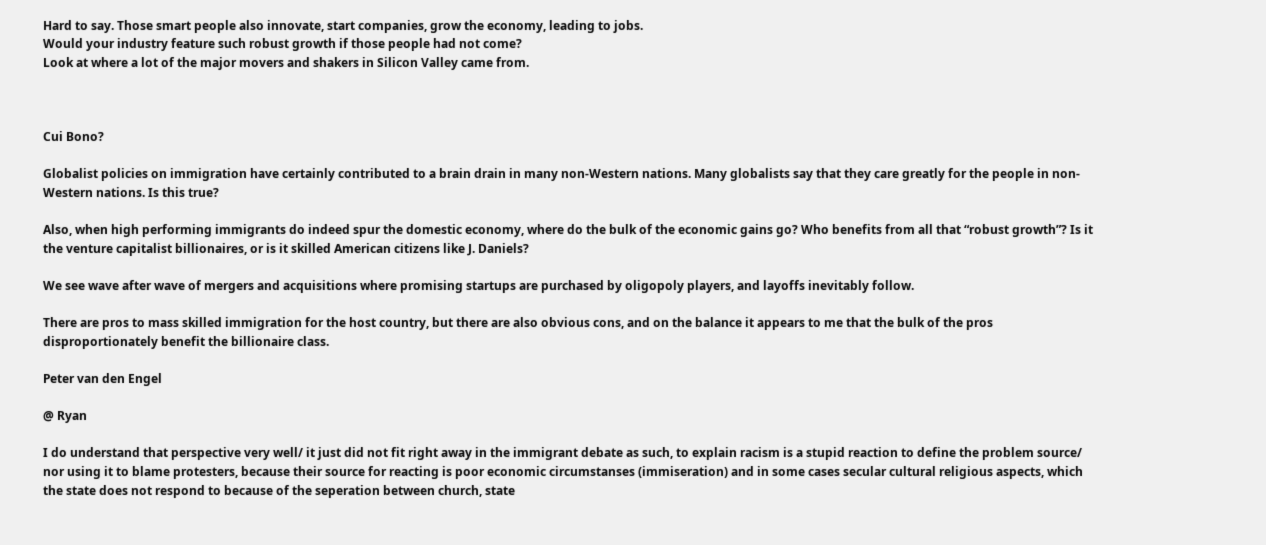Hard to say. Those smart people also innovate, start companies, grow the economy, leading to jobs.
Would your industry feature such robust growth if those people had not come?
Look at where a lot of the major movers and shakers in Silicon Valley came from.



Cui Bono?

Globalist policies on immigration have certainly contributed to a brain drain in many non-Western nations. Many globalists say that they care greatly for the people in non-Western nations. Is this true?

Also, when high performing immigrants do indeed spur the domestic economy, where do the bulk of the economic gains go? Who benefits from all that “robust growth”? Is it the venture capitalist billionaires, or is it skilled American citizens like J. Daniels?

We see wave after wave of mergers and acquisitions where promising startups are purchased by oligopoly players, and layoffs inevitably follow.

There are pros to mass skilled immigration for the host country, but there are also obvious cons, and on the balance it appears to me that the bulk of the pros disproportionately benefit the billionaire class.

Peter van den Engel

@ Ryan

I do understand that perspective very well/ it just did not fit right away in the immigrant debate as such, to explain racism is a stupid reaction to define the problem source/ nor using it to blame protesters, because their source for reacting is poor economic circumstanses (immiseration) and in some cases secular cultural religious aspects, which the state does not respond to because of the seperation between church, state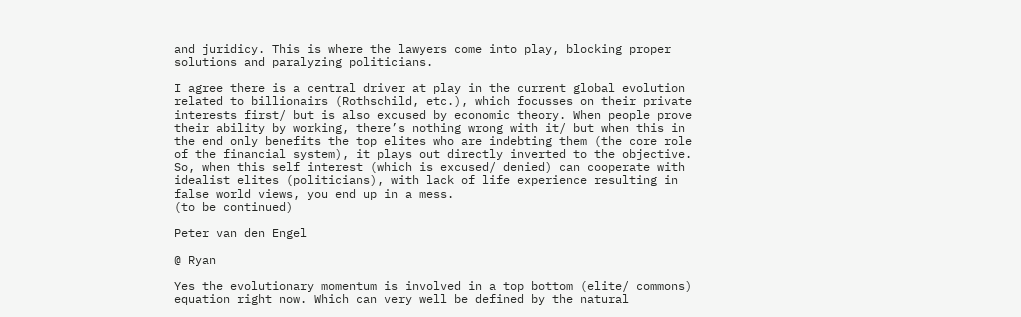and juridicy. This is where the lawyers come into play, blocking proper solutions and paralyzing politicians.

I agree there is a central driver at play in the current global evolution related to billionairs (Rothschild, etc.), which focusses on their private interests first/ but is also excused by economic theory. When people prove their ability by working, there’s nothing wrong with it/ but when this in the end only benefits the top elites who are indebting them (the core role of the financial system), it plays out directly inverted to the objective.
So, when this self interest (which is excused/ denied) can cooperate with idealist elites (politicians), with lack of life experience resulting in false world views, you end up in a mess.
(to be continued)

Peter van den Engel

@ Ryan

Yes the evolutionary momentum is involved in a top bottom (elite/ commons) equation right now. Which can very well be defined by the natural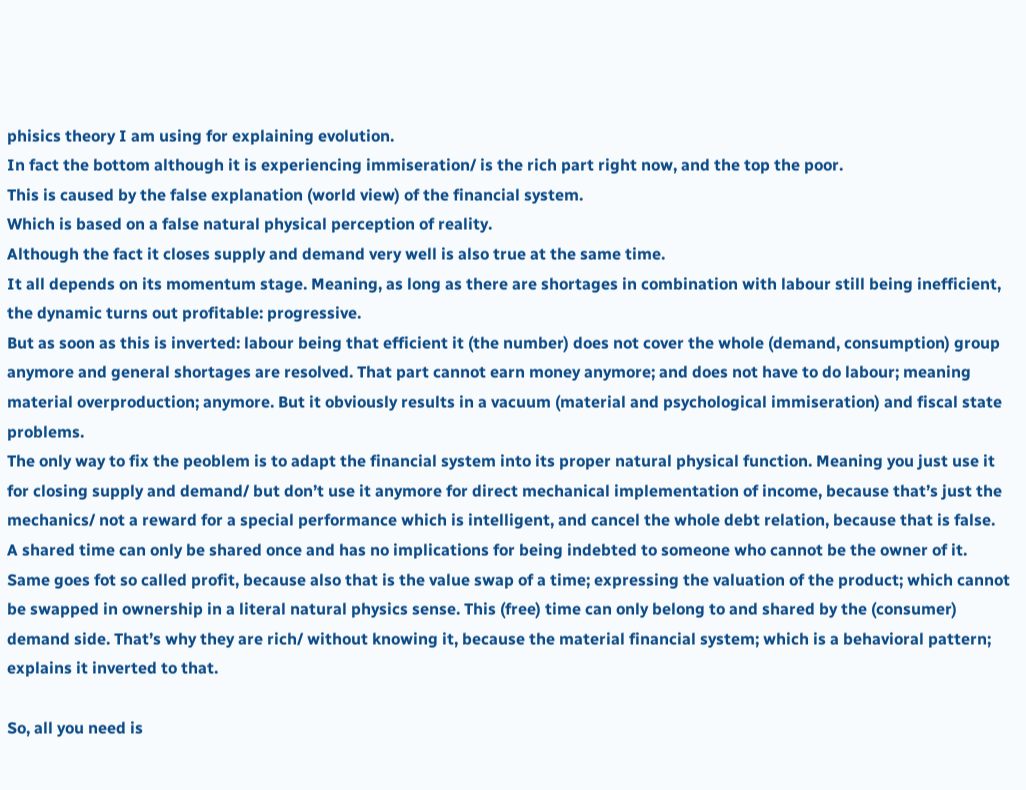phisics theory I am using for explaining evolution.
In fact the bottom although it is experiencing immiseration/ is the rich part right now, and the top the poor.
This is caused by the false explanation (world view) of the financial system.
Which is based on a false natural physical perception of reality.
Although the fact it closes supply and demand very well is also true at the same time.
It all depends on its momentum stage. Meaning, as long as there are shortages in combination with labour still being inefficient, the dynamic turns out profitable: progressive.
But as soon as this is inverted: labour being that efficient it (the number) does not cover the whole (demand, consumption) group anymore and general shortages are resolved. That part cannot earn money anymore; and does not have to do labour; meaning material overproduction; anymore. But it obviously results in a vacuum (material and psychological immiseration) and fiscal state problems.
The only way to fix the peoblem is to adapt the financial system into its proper natural physical function. Meaning you just use it for closing supply and demand/ but don’t use it anymore for direct mechanical implementation of income, because that’s just the mechanics/ not a reward for a special performance which is intelligent, and cancel the whole debt relation, because that is false.
A shared time can only be shared once and has no implications for being indebted to someone who cannot be the owner of it. Same goes fot so called profit, because also that is the value swap of a time; expressing the valuation of the product; which cannot be swapped in ownership in a literal natural physics sense. This (free) time can only belong to and shared by the (consumer) demand side. That’s why they are rich/ without knowing it, because the material financial system; which is a behavioral pattern; explains it inverted to that.

So, all you need is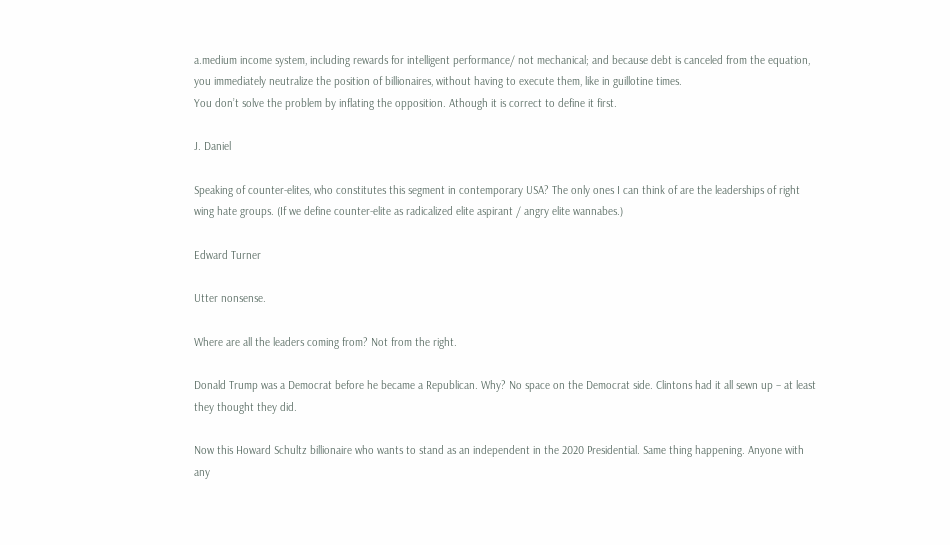a.medium income system, including rewards for intelligent performance/ not mechanical; and because debt is canceled from the equation, you immediately neutralize the position of billionaires, without having to execute them, like in guillotine times.
You don’t solve the problem by inflating the opposition. Athough it is correct to define it first.

J. Daniel

Speaking of counter-elites, who constitutes this segment in contemporary USA? The only ones I can think of are the leaderships of right wing hate groups. (If we define counter-elite as radicalized elite aspirant / angry elite wannabes.)

Edward Turner

Utter nonsense.

Where are all the leaders coming from? Not from the right.

Donald Trump was a Democrat before he became a Republican. Why? No space on the Democrat side. Clintons had it all sewn up – at least they thought they did.

Now this Howard Schultz billionaire who wants to stand as an independent in the 2020 Presidential. Same thing happening. Anyone with any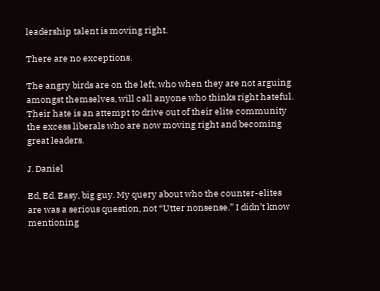leadership talent is moving right.

There are no exceptions.

The angry birds are on the left, who when they are not arguing amongst themselves, will call anyone who thinks right hateful. Their hate is an attempt to drive out of their elite community the excess liberals who are now moving right and becoming great leaders.

J. Daniel

Ed, Ed. Easy, big guy. My query about who the counter-elites are was a serious question, not “Utter nonsense.” I didn’t know mentioning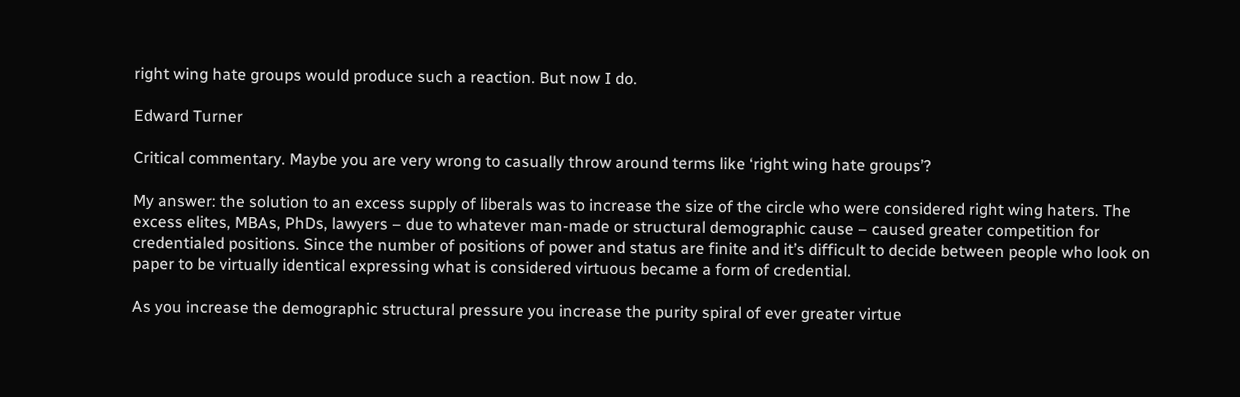right wing hate groups would produce such a reaction. But now I do.

Edward Turner

Critical commentary. Maybe you are very wrong to casually throw around terms like ‘right wing hate groups’?

My answer: the solution to an excess supply of liberals was to increase the size of the circle who were considered right wing haters. The excess elites, MBAs, PhDs, lawyers – due to whatever man-made or structural demographic cause – caused greater competition for credentialed positions. Since the number of positions of power and status are finite and it’s difficult to decide between people who look on paper to be virtually identical expressing what is considered virtuous became a form of credential.

As you increase the demographic structural pressure you increase the purity spiral of ever greater virtue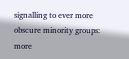signalling to ever more obscure minority groups: more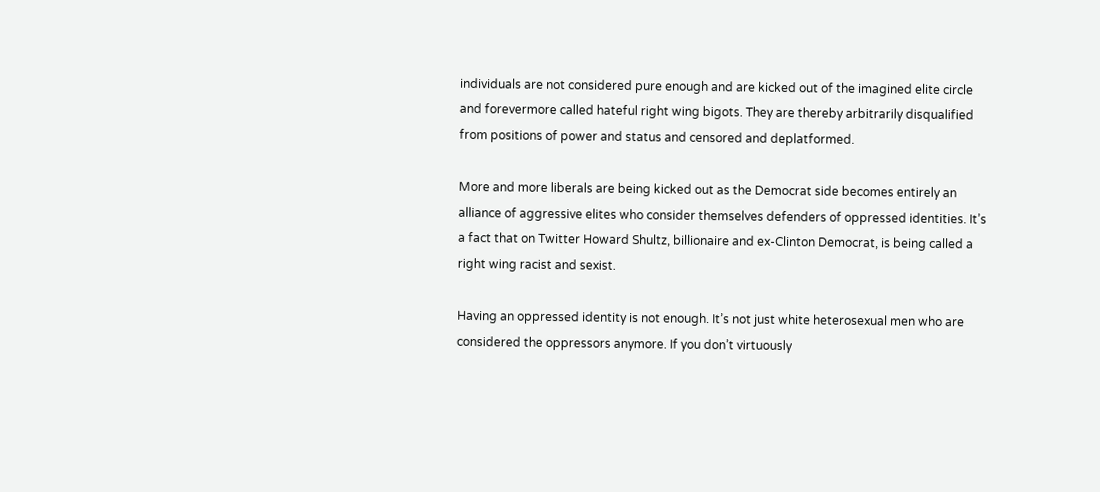individuals are not considered pure enough and are kicked out of the imagined elite circle and forevermore called hateful right wing bigots. They are thereby arbitrarily disqualified from positions of power and status and censored and deplatformed.

More and more liberals are being kicked out as the Democrat side becomes entirely an alliance of aggressive elites who consider themselves defenders of oppressed identities. It’s a fact that on Twitter Howard Shultz, billionaire and ex-Clinton Democrat, is being called a right wing racist and sexist.

Having an oppressed identity is not enough. It’s not just white heterosexual men who are considered the oppressors anymore. If you don’t virtuously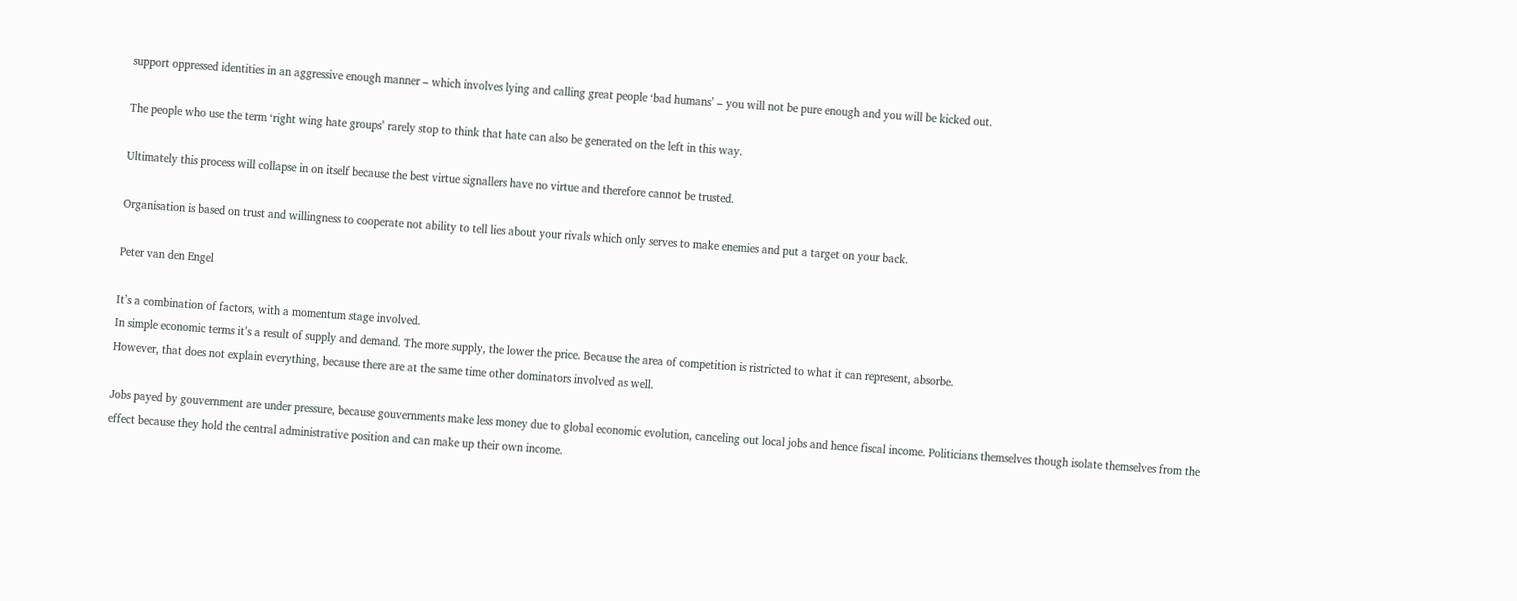support oppressed identities in an aggressive enough manner – which involves lying and calling great people ‘bad humans’ – you will not be pure enough and you will be kicked out.

The people who use the term ‘right wing hate groups’ rarely stop to think that hate can also be generated on the left in this way.

Ultimately this process will collapse in on itself because the best virtue signallers have no virtue and therefore cannot be trusted.

Organisation is based on trust and willingness to cooperate not ability to tell lies about your rivals which only serves to make enemies and put a target on your back.

Peter van den Engel

It’s a combination of factors, with a momentum stage involved.
In simple economic terms it’s a result of supply and demand. The more supply, the lower the price. Because the area of competition is ristricted to what it can represent, absorbe.
However, that does not explain everything, because there are at the same time other dominators involved as well.

Jobs payed by gouvernment are under pressure, because gouvernments make less money due to global economic evolution, canceling out local jobs and hence fiscal income. Politicians themselves though isolate themselves from the effect because they hold the central administrative position and can make up their own income.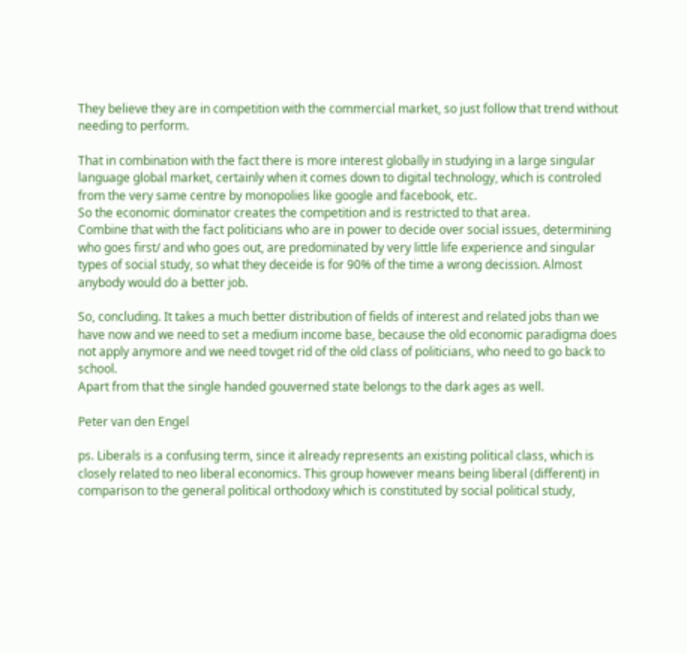They believe they are in competition with the commercial market, so just follow that trend without needing to perform.

That in combination with the fact there is more interest globally in studying in a large singular language global market, certainly when it comes down to digital technology, which is controled from the very same centre by monopolies like google and facebook, etc.
So the economic dominator creates the competition and is restricted to that area.
Combine that with the fact politicians who are in power to decide over social issues, determining who goes first/ and who goes out, are predominated by very little life experience and singular types of social study, so what they deceide is for 90% of the time a wrong decission. Almost anybody would do a better job.

So, concluding. It takes a much better distribution of fields of interest and related jobs than we have now and we need to set a medium income base, because the old economic paradigma does not apply anymore and we need tovget rid of the old class of politicians, who need to go back to school.
Apart from that the single handed gouverned state belongs to the dark ages as well.

Peter van den Engel

ps. Liberals is a confusing term, since it already represents an existing political class, which is closely related to neo liberal economics. This group however means being liberal (different) in comparison to the general political orthodoxy which is constituted by social political study,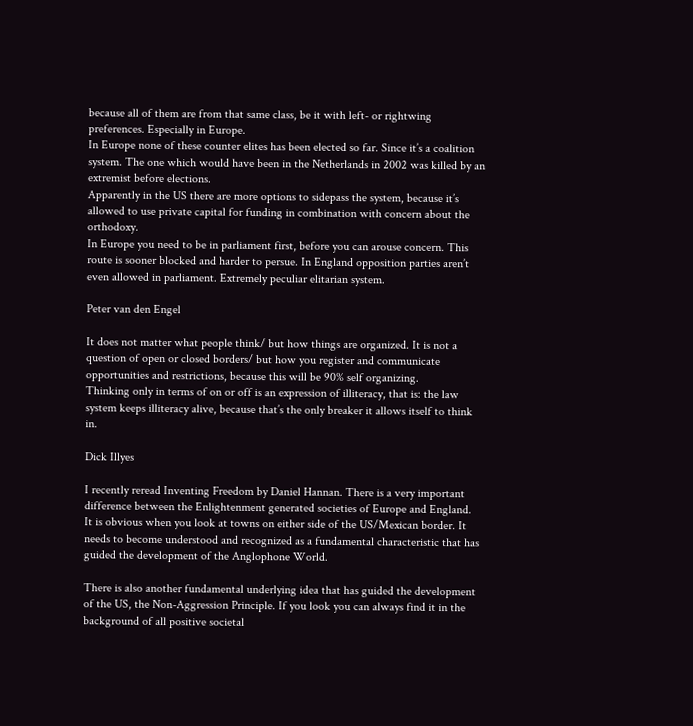because all of them are from that same class, be it with left- or rightwing preferences. Especially in Europe.
In Europe none of these counter elites has been elected so far. Since it’s a coalition system. The one which would have been in the Netherlands in 2002 was killed by an extremist before elections.
Apparently in the US there are more options to sidepass the system, because it’s allowed to use private capital for funding in combination with concern about the orthodoxy.
In Europe you need to be in parliament first, before you can arouse concern. This route is sooner blocked and harder to persue. In England opposition parties aren’t even allowed in parliament. Extremely peculiar elitarian system.

Peter van den Engel

It does not matter what people think/ but how things are organized. It is not a question of open or closed borders/ but how you register and communicate opportunities and restrictions, because this will be 90% self organizing.
Thinking only in terms of on or off is an expression of illiteracy, that is: the law system keeps illiteracy alive, because that’s the only breaker it allows itself to think in.

Dick Illyes

I recently reread Inventing Freedom by Daniel Hannan. There is a very important difference between the Enlightenment generated societies of Europe and England. It is obvious when you look at towns on either side of the US/Mexican border. It needs to become understood and recognized as a fundamental characteristic that has guided the development of the Anglophone World.

There is also another fundamental underlying idea that has guided the development of the US, the Non-Aggression Principle. If you look you can always find it in the background of all positive societal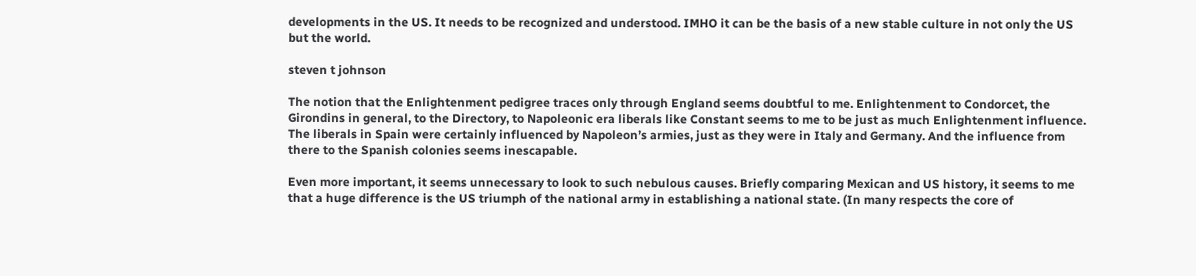developments in the US. It needs to be recognized and understood. IMHO it can be the basis of a new stable culture in not only the US but the world.

steven t johnson

The notion that the Enlightenment pedigree traces only through England seems doubtful to me. Enlightenment to Condorcet, the Girondins in general, to the Directory, to Napoleonic era liberals like Constant seems to me to be just as much Enlightenment influence. The liberals in Spain were certainly influenced by Napoleon’s armies, just as they were in Italy and Germany. And the influence from there to the Spanish colonies seems inescapable.

Even more important, it seems unnecessary to look to such nebulous causes. Briefly comparing Mexican and US history, it seems to me that a huge difference is the US triumph of the national army in establishing a national state. (In many respects the core of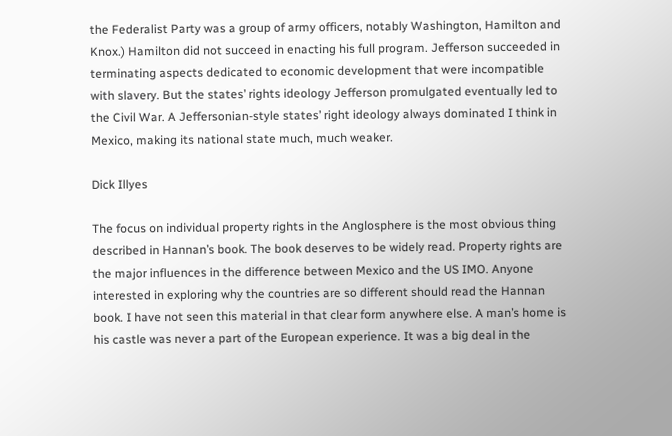the Federalist Party was a group of army officers, notably Washington, Hamilton and Knox.) Hamilton did not succeed in enacting his full program. Jefferson succeeded in terminating aspects dedicated to economic development that were incompatible with slavery. But the states’ rights ideology Jefferson promulgated eventually led to the Civil War. A Jeffersonian-style states’ right ideology always dominated I think in Mexico, making its national state much, much weaker.

Dick Illyes

The focus on individual property rights in the Anglosphere is the most obvious thing described in Hannan’s book. The book deserves to be widely read. Property rights are the major influences in the difference between Mexico and the US IMO. Anyone interested in exploring why the countries are so different should read the Hannan book. I have not seen this material in that clear form anywhere else. A man’s home is his castle was never a part of the European experience. It was a big deal in the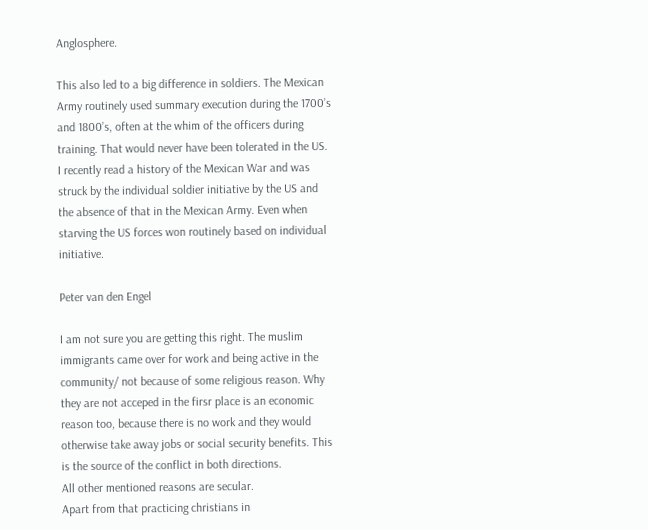Anglosphere.

This also led to a big difference in soldiers. The Mexican Army routinely used summary execution during the 1700’s and 1800’s, often at the whim of the officers during training. That would never have been tolerated in the US. I recently read a history of the Mexican War and was struck by the individual soldier initiative by the US and the absence of that in the Mexican Army. Even when starving the US forces won routinely based on individual initiative.

Peter van den Engel

I am not sure you are getting this right. The muslim immigrants came over for work and being active in the community/ not because of some religious reason. Why they are not acceped in the firsr place is an economic reason too, because there is no work and they would otherwise take away jobs or social security benefits. This is the source of the conflict in both directions.
All other mentioned reasons are secular.
Apart from that practicing christians in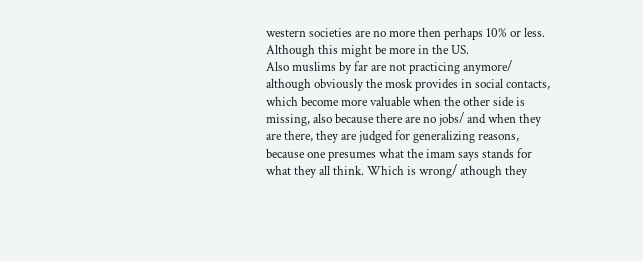western societies are no more then perhaps 10% or less. Although this might be more in the US.
Also muslims by far are not practicing anymore/ although obviously the mosk provides in social contacts, which become more valuable when the other side is missing, also because there are no jobs/ and when they are there, they are judged for generalizing reasons, because one presumes what the imam says stands for what they all think. Which is wrong/ athough they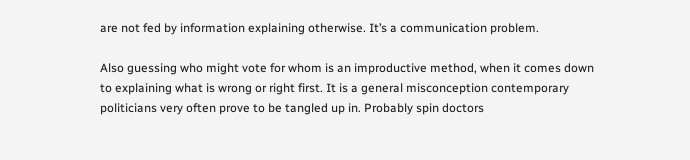are not fed by information explaining otherwise. It’s a communication problem.

Also guessing who might vote for whom is an improductive method, when it comes down to explaining what is wrong or right first. It is a general misconception contemporary politicians very often prove to be tangled up in. Probably spin doctors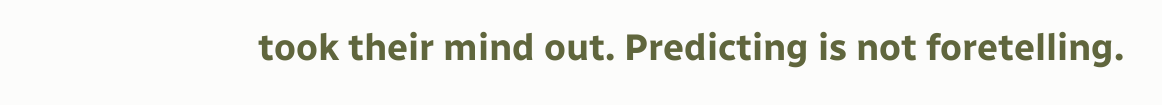took their mind out. Predicting is not foretelling.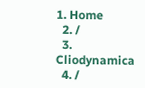1. Home
  2. /
  3. Cliodynamica
  4. /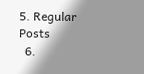5. Regular Posts
  6.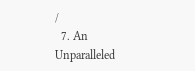/
  7. An Unparalleled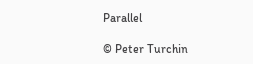Parallel

© Peter Turchin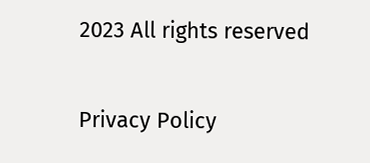2023 All rights reserved

Privacy Policy